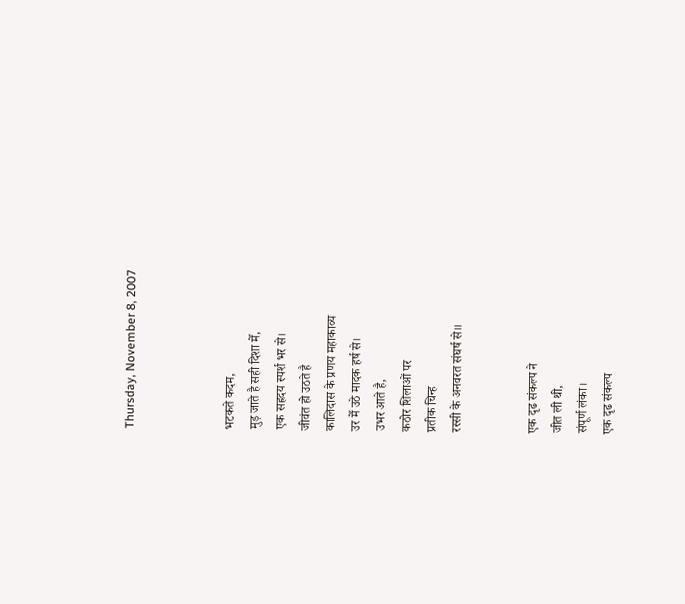Thursday, November 8, 2007



भटकते कदम,
मुड़ जाते है सही दिशा मेँ,
एक सह्रदय स्पर्श भर से।
जीवंत हो उठते है
कालिदास के प्रणय महाकाव्य
उर मेँ उठे मादक हर्ष से।
उभर आते है,
कठोर शिलाओं पर
प्रतीक चिन्ह
रस्सी के अनवरत संघर्ष से॥


एक दृढ संकल्प ने
जीत ली थी,
संपूर्ण लंका।
एक दृढ संकल्प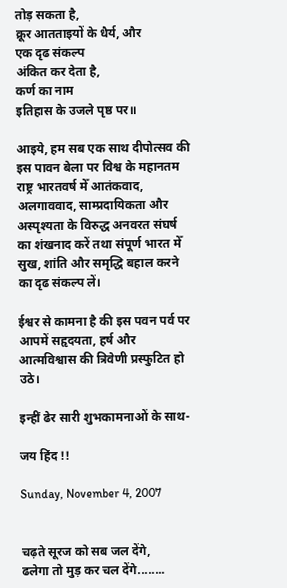तोड़ सकता है,
क्रूर आतताइयों के धैर्य, और
एक दृढ संकल्प
अंकित कर देता है,
कर्ण का नाम
इतिहास के उजले पृष्ठ पर॥

आइये, हम सब एक साथ दीपोत्सव की इस पावन बेला पर विश्व के महानतम राष्ट्र भारतवर्ष मेँ आतंकवाद, अलगाववाद, साम्प्रदायिकता और अस्पृश्यता के विरुद्ध अनवरत संघर्ष का शंखनाद करें तथा संपूर्ण भारत मेँ सुख, शांति और समृद्धि बहाल करने का दृढ संकल्प लें।

ईश्वर से कामना है की इस पवन पर्व पर आपमें सहृदयता, हर्ष और आत्मविश्वास की त्रिवेणी प्रस्फुटित हो उठे।

इन्हीं ढेर सारी शुभकामनाओं के साथ-

जय हिंद !!

Sunday, November 4, 2007


चढ़ते सूरज को सब जल देंगे,
ढलेगा तो मुड़ कर चल देंगे........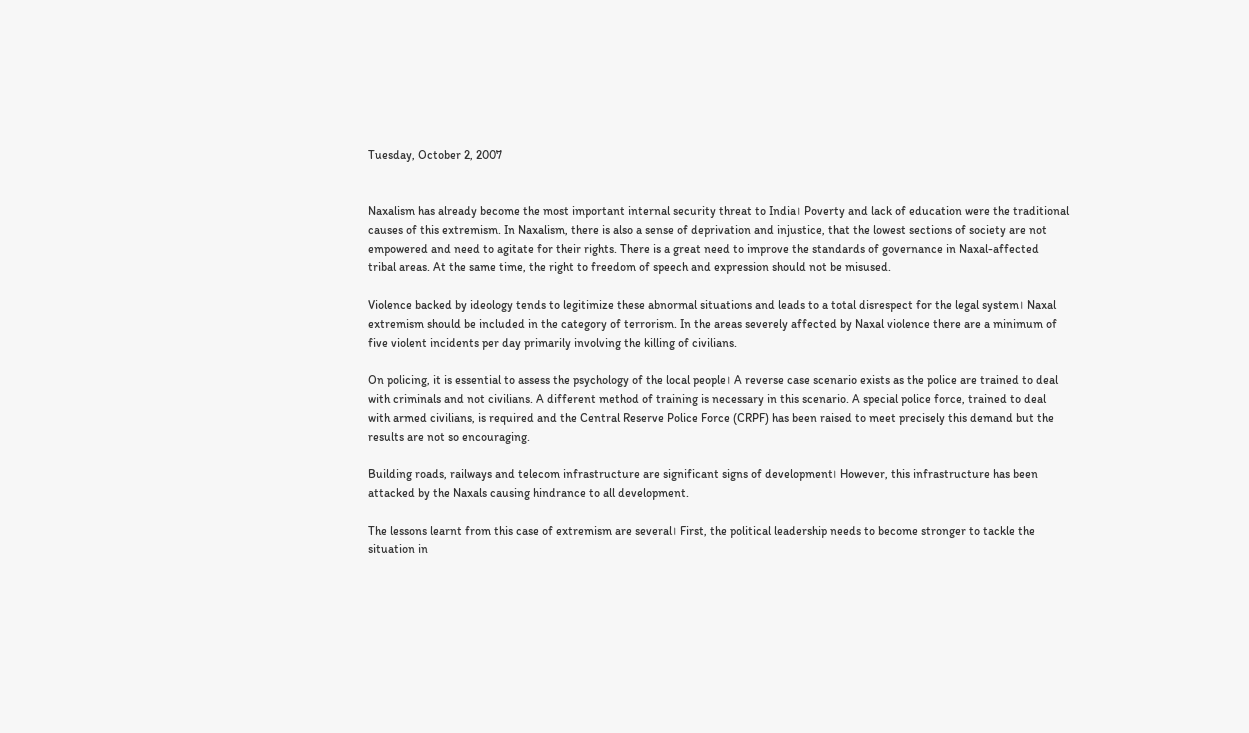Tuesday, October 2, 2007


Naxalism has already become the most important internal security threat to India। Poverty and lack of education were the traditional causes of this extremism. In Naxalism, there is also a sense of deprivation and injustice, that the lowest sections of society are not empowered and need to agitate for their rights. There is a great need to improve the standards of governance in Naxal-affected tribal areas. At the same time, the right to freedom of speech and expression should not be misused.

Violence backed by ideology tends to legitimize these abnormal situations and leads to a total disrespect for the legal system। Naxal extremism should be included in the category of terrorism. In the areas severely affected by Naxal violence there are a minimum of five violent incidents per day primarily involving the killing of civilians.

On policing, it is essential to assess the psychology of the local people। A reverse case scenario exists as the police are trained to deal with criminals and not civilians. A different method of training is necessary in this scenario. A special police force, trained to deal with armed civilians, is required and the Central Reserve Police Force (CRPF) has been raised to meet precisely this demand but the results are not so encouraging.

Building roads, railways and telecom infrastructure are significant signs of development। However, this infrastructure has been attacked by the Naxals causing hindrance to all development.

The lessons learnt from this case of extremism are several। First, the political leadership needs to become stronger to tackle the situation in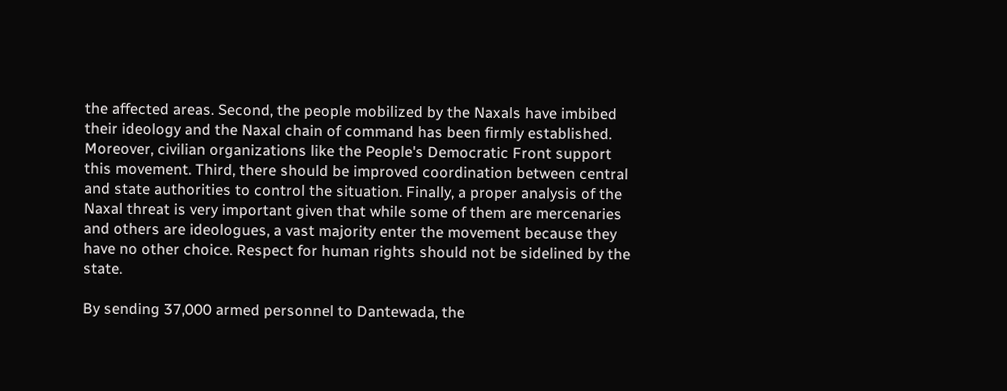the affected areas. Second, the people mobilized by the Naxals have imbibed their ideology and the Naxal chain of command has been firmly established. Moreover, civilian organizations like the People's Democratic Front support this movement. Third, there should be improved coordination between central and state authorities to control the situation. Finally, a proper analysis of the Naxal threat is very important given that while some of them are mercenaries and others are ideologues, a vast majority enter the movement because they have no other choice. Respect for human rights should not be sidelined by the state.

By sending 37,000 armed personnel to Dantewada, the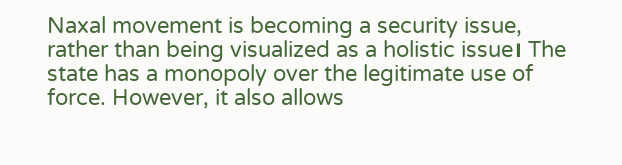Naxal movement is becoming a security issue, rather than being visualized as a holistic issue। The state has a monopoly over the legitimate use of force. However, it also allows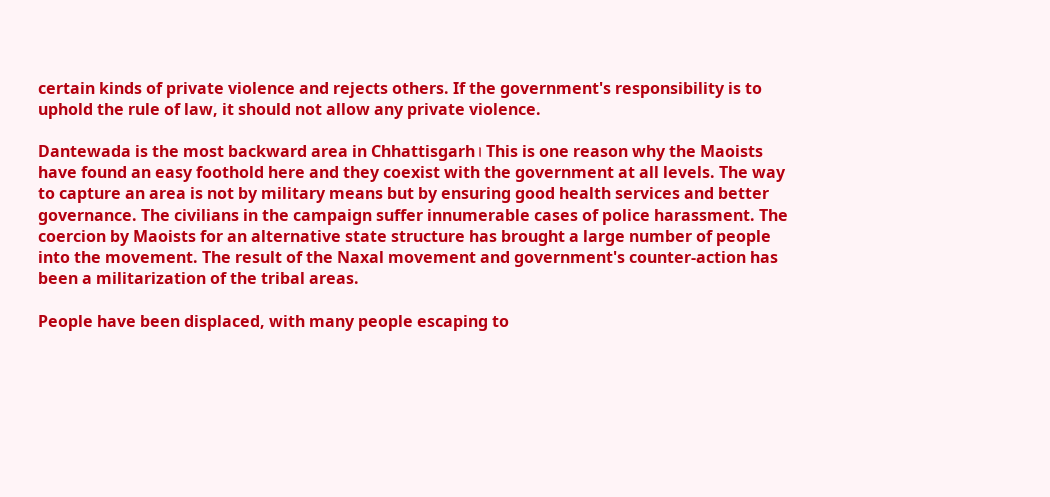certain kinds of private violence and rejects others. If the government's responsibility is to uphold the rule of law, it should not allow any private violence.

Dantewada is the most backward area in Chhattisgarh। This is one reason why the Maoists have found an easy foothold here and they coexist with the government at all levels. The way to capture an area is not by military means but by ensuring good health services and better governance. The civilians in the campaign suffer innumerable cases of police harassment. The coercion by Maoists for an alternative state structure has brought a large number of people into the movement. The result of the Naxal movement and government's counter-action has been a militarization of the tribal areas.

People have been displaced, with many people escaping to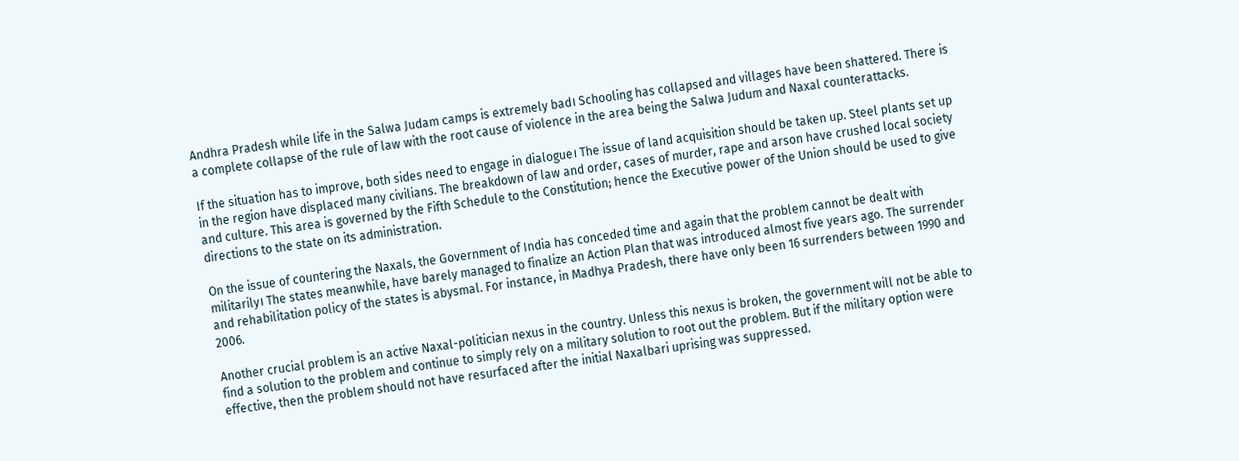Andhra Pradesh while life in the Salwa Judam camps is extremely bad। Schooling has collapsed and villages have been shattered. There is a complete collapse of the rule of law with the root cause of violence in the area being the Salwa Judum and Naxal counterattacks.

If the situation has to improve, both sides need to engage in dialogue। The issue of land acquisition should be taken up. Steel plants set up in the region have displaced many civilians. The breakdown of law and order, cases of murder, rape and arson have crushed local society and culture. This area is governed by the Fifth Schedule to the Constitution; hence the Executive power of the Union should be used to give directions to the state on its administration.

On the issue of countering the Naxals, the Government of India has conceded time and again that the problem cannot be dealt with militarily। The states meanwhile, have barely managed to finalize an Action Plan that was introduced almost five years ago. The surrender and rehabilitation policy of the states is abysmal. For instance, in Madhya Pradesh, there have only been 16 surrenders between 1990 and 2006.

Another crucial problem is an active Naxal-politician nexus in the country. Unless this nexus is broken, the government will not be able to find a solution to the problem and continue to simply rely on a military solution to root out the problem. But if the military option were effective, then the problem should not have resurfaced after the initial Naxalbari uprising was suppressed.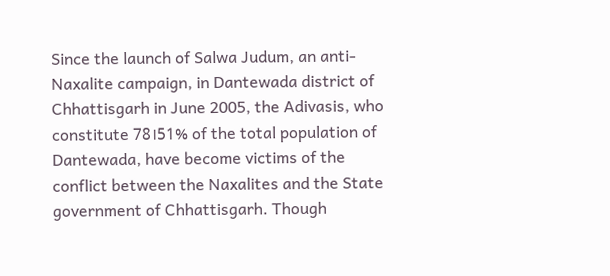Since the launch of Salwa Judum, an anti-Naxalite campaign, in Dantewada district of Chhattisgarh in June 2005, the Adivasis, who constitute 78।51% of the total population of Dantewada, have become victims of the conflict between the Naxalites and the State government of Chhattisgarh. Though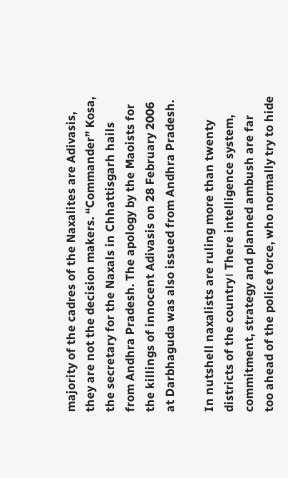majority of the cadres of the Naxalites are Adivasis, they are not the decision makers. “Commander” Kosa, the secretary for the Naxals in Chhattisgarh hails from Andhra Pradesh. The apology by the Maoists for the killings of innocent Adivasis on 28 February 2006 at Darbhaguda was also issued from Andhra Pradesh.

In nutshell naxalists are ruling more than twenty districts of the country। There intelligence system, commitment, strategy and planned ambush are far too ahead of the police force, who normally try to hide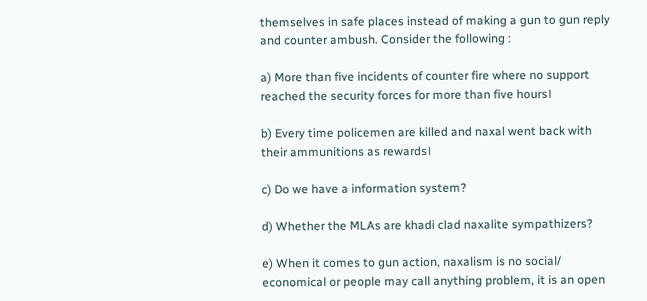themselves in safe places instead of making a gun to gun reply and counter ambush. Consider the following :

a) More than five incidents of counter fire where no support reached the security forces for more than five hours।

b) Every time policemen are killed and naxal went back with their ammunitions as rewards।

c) Do we have a information system?

d) Whether the MLAs are khadi clad naxalite sympathizers?

e) When it comes to gun action, naxalism is no social/ economical or people may call anything problem, it is an open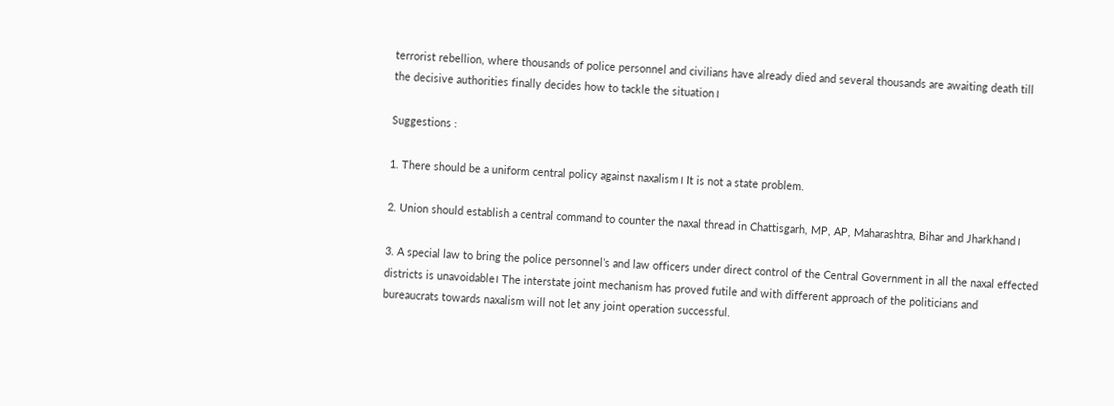terrorist rebellion, where thousands of police personnel and civilians have already died and several thousands are awaiting death till the decisive authorities finally decides how to tackle the situation।

Suggestions :

1. There should be a uniform central policy against naxalism। It is not a state problem.

2. Union should establish a central command to counter the naxal thread in Chattisgarh, MP, AP, Maharashtra, Bihar and Jharkhand।

3. A special law to bring the police personnel’s and law officers under direct control of the Central Government in all the naxal effected districts is unavoidable। The interstate joint mechanism has proved futile and with different approach of the politicians and bureaucrats towards naxalism will not let any joint operation successful.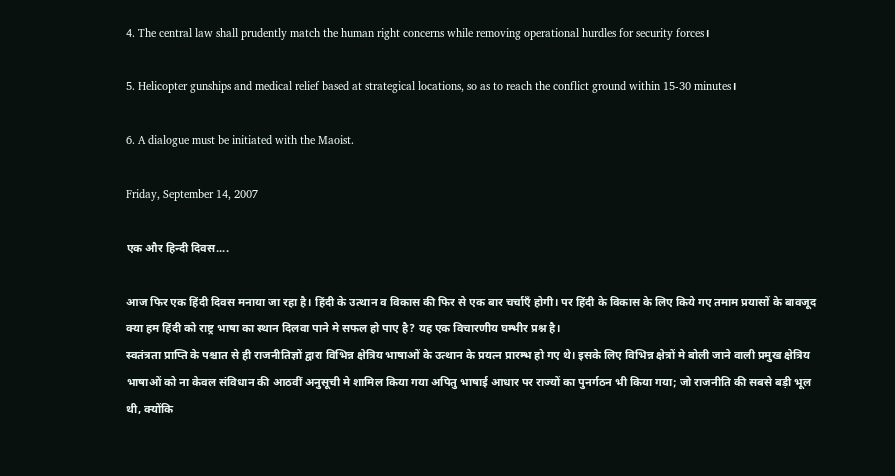4. The central law shall prudently match the human right concerns while removing operational hurdles for security forces।

5. Helicopter gunships and medical relief based at strategical locations, so as to reach the conflict ground within 15-30 minutes।

6. A dialogue must be initiated with the Maoist.

Friday, September 14, 2007

एक और हिन्दी दिवस....

आज फिर एक हिंदी दिवस मनाया जा रहा है। हिंदी के उत्थान व विकास की फिर से एक बार चर्चाएँ होगी। पर हिंदी के विकास के लिए किये गए तमाम प्रयासों के बावजूद क्या हम हिंदी को राष्ट्र भाषा का स्थान दिलवा पाने मे सफल हो पाए है? यह एक विचारणीय घम्भीर प्रश्न है।
स्वतंत्रता प्राप्ति के पश्चात से ही राजनीतिज्ञों द्वारा विभिन्न क्षेत्रिय भाषाओं के उत्थान के प्रयत्न प्रारम्भ हो गए थे। इसके लिए विभिन्न क्षेत्रों मे बोली जाने वाली प्रमुख क्षेत्रिय भाषाओं को ना केवल संविधान की आठवीं अनुसूची मे शामिल किया गया अपितु भाषाई आधार पर राज्यों का पुनर्गठन भी किया गया; जो राजनीति की सबसे बड़ी भूल थी, क्योंकि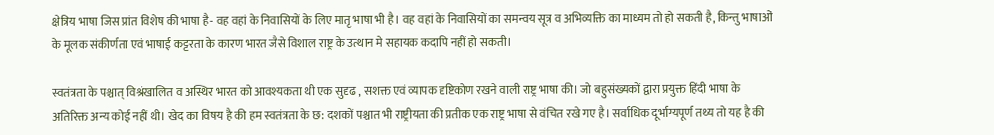क्षेत्रिय भाषा जिस प्रांत विशेष की भाषा है- वह वहां के निवासियों के लिए मातृ भाषा भी है। वह वहां के निवासियों का समन्वय सूत्र व अभिव्यक्ति का माध्यम तो हो सकती है, किन्तु भाषाओं के मूलक संकीर्णता एवं भाषाई कट्टरता के कारण भारत जैसे विशाल राष्ट्र के उत्थान मे सहायक कदापि नहीं हो सकती।

स्वतंत्रता के पश्चात् विश्रंखालित व अस्थिर भारत को आवश्यकता थी एक सुदृढ , सशक्त एवं व्यापक दृष्टिकोण रखने वाली राष्ट्र भाषा की। जो बहुसंख्यकों द्वारा प्रयुक्त हिंदी भाषा के अतिरिक्त अन्य कोई नहीं थी। खेद का विषय है की हम स्वतंत्रता के छ: दशकों पश्चात भी राष्ट्रीयता की प्रतीक एक राष्ट्र भाषा से वंचित रखे गए है। सर्वाधिक दूर्भाग्यपूर्ण तथ्य तो यह है की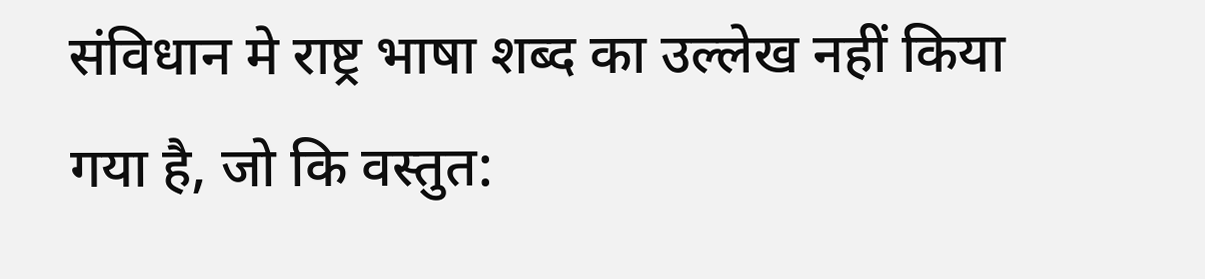संविधान मे राष्ट्र भाषा शब्द का उल्लेख नहीं किया गया है, जो कि वस्तुत: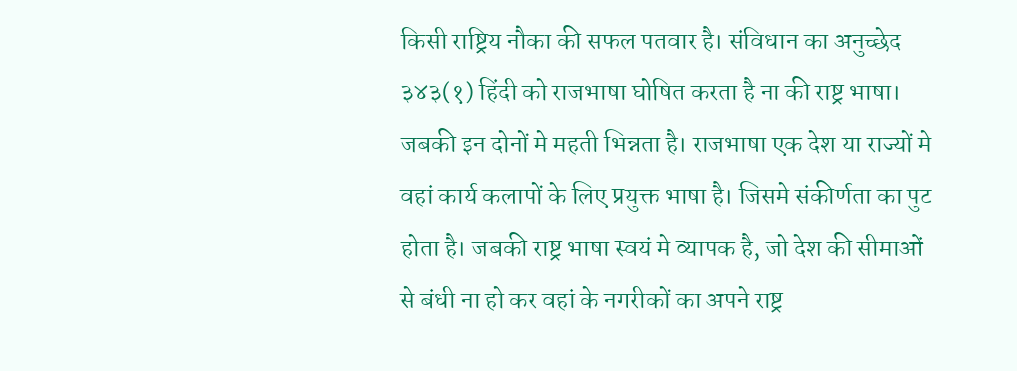किसी राष्ट्रिय नौका की सफल पतवार है। संविधान का अनुच्छेद ३४३(१) हिंदी को राजभाषा घोषित करता है ना की राष्ट्र भाषा। जबकी इन दोनों मे महती भिन्नता है। राजभाषा एक देश या राज्यों मे वहां कार्य कलापों के लिए प्रयुक्त भाषा है। जिसमे संकीर्णता का पुट होता है। जबकी राष्ट्र भाषा स्वयं मे व्यापक है, जो देश की सीमाओं से बंधी ना हो कर वहां के नगरीकों का अपने राष्ट्र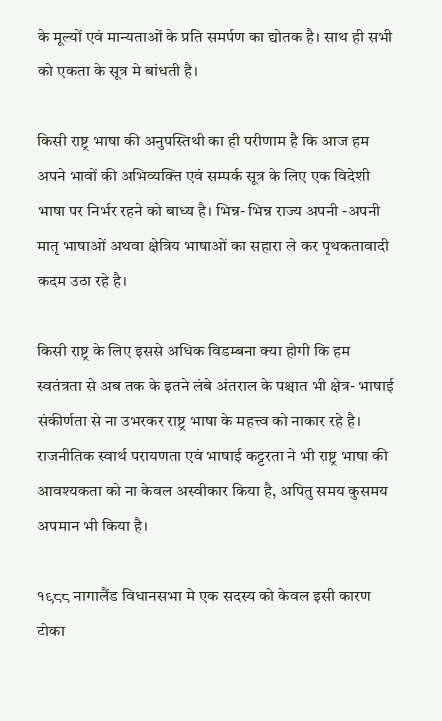के मूल्यों एवं मान्यताओं के प्रति समर्पण का द्योतक है। साथ ही सभी को एकता के सूत्र मे बांधती है।

किसी राष्ट्र भाषा की अनुपस्तिथी का ही परीणाम है कि आज हम अपने भावों की अभिव्यक्ति एवं सम्पर्क सूत्र के लिए एक विदेशी भाषा पर निर्भर रहने को बाध्य है। भिन्न- भिन्न राज्य अपनी -अपनी मातृ भाषाओं अथवा क्षेत्रिय भाषाओं का सहारा ले कर पृथकतावादी कदम उठा रहे है।

किसी राष्ट्र के लिए इससे अधिक विडम्बना क्या होगी कि हम स्वतंत्रता से अब तक के इतने लंबे अंतराल के पश्चात भी क्षेत्र- भाषाई संकीर्णता से ना उभरकर राष्ट्र भाषा के महत्त्व को नाकार रहे है। राजनीतिक स्वार्थ परायणता एवं भाषाई कट्टरता ने भी राष्ट्र भाषा की आवश्यकता को ना केवल अस्वीकार किया है, अपितु समय कुसमय अपमान भी किया है।

१९८८ नागालैंड विधानसभा मे एक सदस्य को केवल इसी कारण टोका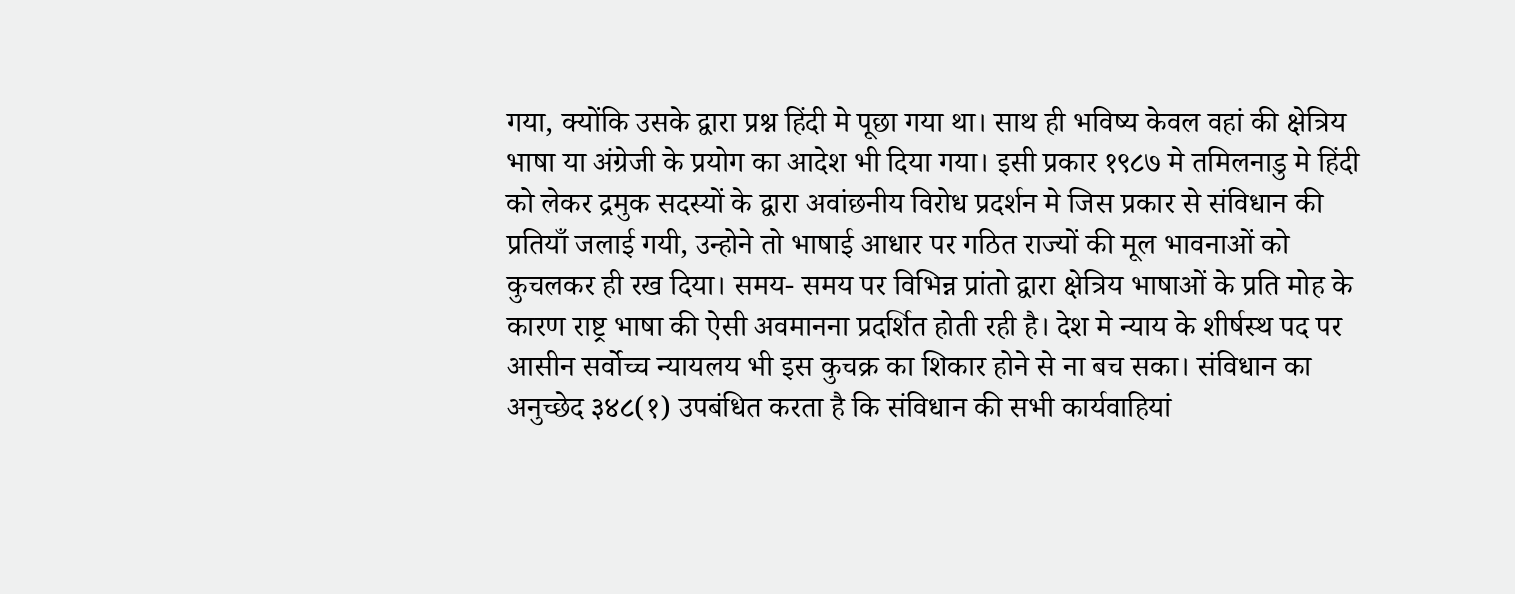गया, क्योंकि उसके द्वारा प्रश्न हिंदी मे पूछा गया था। साथ ही भविष्य केवल वहां की क्षेत्रिय भाषा या अंग्रेजी के प्रयोग का आदेश भी दिया गया। इसी प्रकार १९८७ मे तमिलनाडु मे हिंदी को लेकर द्रमुक सदस्यों के द्वारा अवांछनीय विरोध प्रदर्शन मे जिस प्रकार से संविधान की प्रतियाँ जलाई गयी, उन्होने तो भाषाई आधार पर गठित राज्यों की मूल भावनाओं को कुचलकर ही रख दिया। समय- समय पर विभिन्न प्रांतो द्वारा क्षेत्रिय भाषाओं के प्रति मोह के कारण राष्ट्र भाषा की ऐसी अवमानना प्रदर्शित होती रही है। देश मे न्याय के शीर्षस्थ पद पर आसीन सर्वोच्च न्यायलय भी इस कुचक्र का शिकार होने से ना बच सका। संविधान का अनुच्छेद ३४८(१) उपबंधित करता है कि संविधान की सभी कार्यवाहियां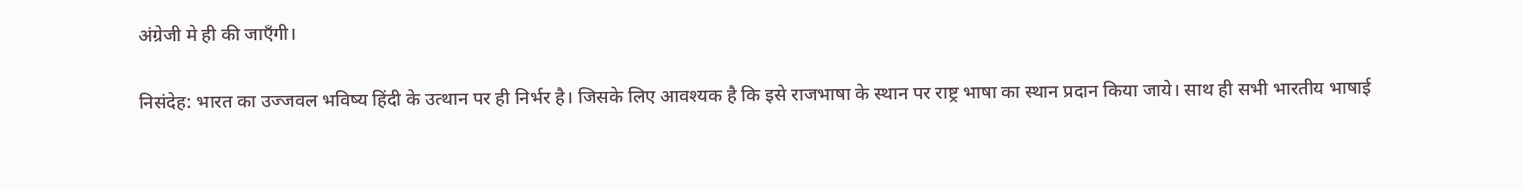अंग्रेजी मे ही की जाएँगी।

निसंदेह: भारत का उज्जवल भविष्य हिंदी के उत्थान पर ही निर्भर है। जिसके लिए आवश्यक है कि इसे राजभाषा के स्थान पर राष्ट्र भाषा का स्थान प्रदान किया जाये। साथ ही सभी भारतीय भाषाई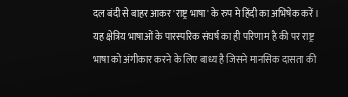दल बंदी से बाहर आकर 'राष्ट्र भाषा' के रुप मे हिंदी का अभिषेक करें। यह क्षेत्रिय भाषाओं के पारस्परिक संघर्ष का ही परिणाम है की पर राष्ट्र भाषा को अंगीकार करने के लिए बाध्य है जिसने मानसिक दासता की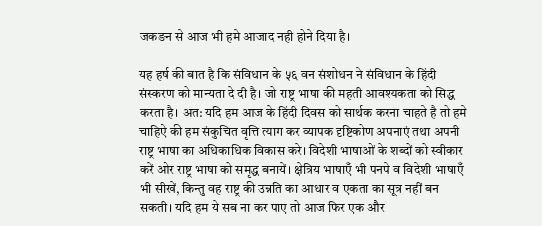जकङन से आज भी हमे आजाद नही होने दिया है।

यह हर्ष की बात है कि संविधान के ५६ वन संशोधन ने संविधान के हिंदी संस्करण को मान्यता दे दी है। जो राष्ट्र भाषा की महती आवश्यकता को सिद्ध करता है। अत: यदि हम आज के हिंदी दिवस को सार्थक करना चाहते है तो हमे चाहिऐ की हम संकुचित वृत्ति त्याग कर व्यापक दृष्टिकोण अपनाएं तथा अपनी राष्ट्र भाषा का अधिकाधिक विकास करे। विदेशी भाषाओं के शब्दों को स्वीकार करें ओर राष्ट्र भाषा को समृद्ध बनायें। क्षेत्रिय भाषाएँ भी पनपे व विदेशी भाषाएँ भी सीखें, किन्तु वह राष्ट्र की उन्नति का आधार व एकता का सूत्र नहीं बन सकती। यदि हम ये सब ना कर पाए तो आज फिर एक और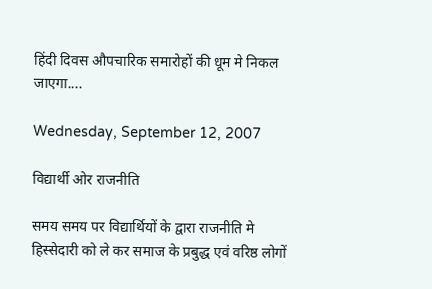हिंदी दिवस औपचारिक समारोहों की धूम मे निकल जाएगा....

Wednesday, September 12, 2007

विद्यार्थी ओर राजनीति

समय समय पर विद्यार्थियों के द्वारा राजनीति मे हिस्सेदारी को ले कर समाज के प्रबुद्ध एवं वरिष्ठ लोगों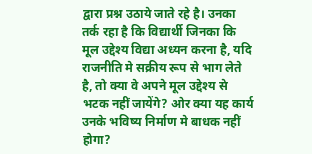द्वारा प्रश्न उठाये जाते रहे है। उनका तर्क रहा है कि विद्यार्थी जिनका कि मूल उद्देश्य विद्या अध्यन करना है, यदि राजनीति मे सक्रीय रूप से भाग लेते है, तो क्या वे अपने मूल उद्देश्य से भटक नहीं जायेंगे? ओर क्या यह कार्य उनके भविष्य निर्माण मे बाधक नहीं होगा?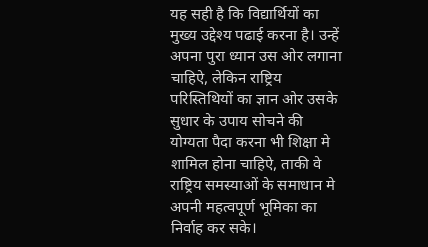यह सही है कि विद्यार्थियों का मुख्य उद्देश्य पढाई करना है। उन्हें अपना पुरा ध्यान उस ओर लगाना चाहिऐ, लेकिन राष्ट्रिय परिस्तिथियों का ज्ञान ओर उसके सुधार के उपाय सोचने की योग्यता पैदा करना भी शिक्षा मे शामिल होना चाहिऐ, ताकी वे राष्ट्रिय समस्याओं के समाधान मे अपनी महत्वपूर्ण भूमिका का निर्वाह कर सके।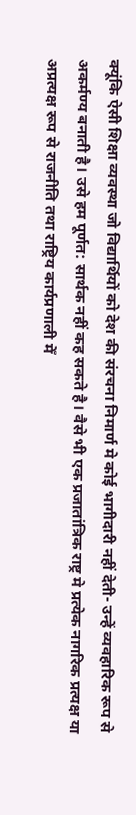क्यूंकि ऐसी शिक्षा व्यवस्था जो विद्यार्थियों को देश की संरचना निमार्ण मे कोई भागीदारी नहीं देती- उन्हें व्यवहारिक रूप से अकर्मण्य बनाती है। उसे हम पूर्णत: सार्थक नहीं कह सकते है। वैसे भी एक प्रजातांत्रिक राष्ट्र मे प्रत्येक नागरिक प्रत्यक्ष या अप्रत्यक्ष रूप से राजनीति तथा राष्ट्रिय कार्यप्रणाली मेँ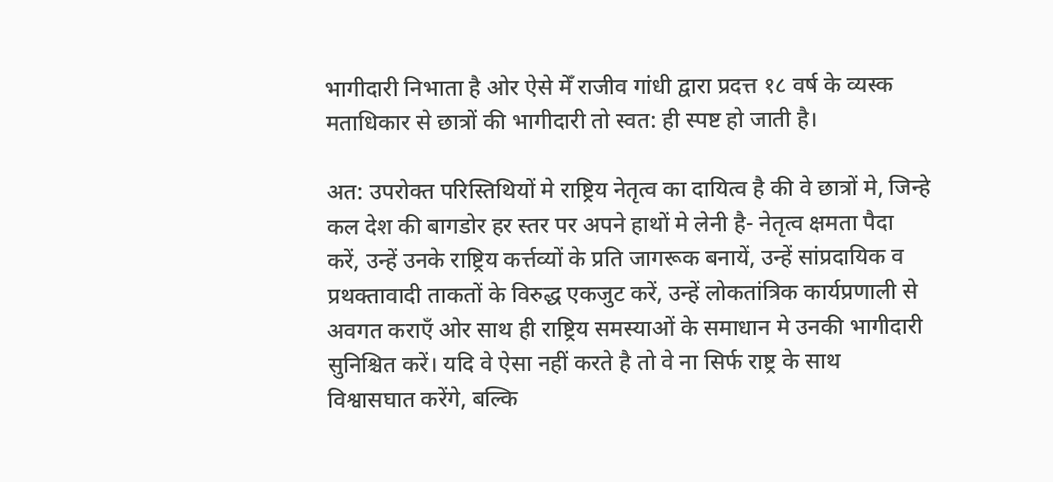भागीदारी निभाता है ओर ऐसे मेँ राजीव गांधी द्वारा प्रदत्त १८ वर्ष के व्यस्क मताधिकार से छात्रों की भागीदारी तो स्वत: ही स्पष्ट हो जाती है।

अत: उपरोक्त परिस्तिथियों मे राष्ट्रिय नेतृत्व का दायित्व है की वे छात्रों मे, जिन्हे कल देश की बागडोर हर स्तर पर अपने हाथों मे लेनी है- नेतृत्व क्षमता पैदा करें, उन्हें उनके राष्ट्रिय कर्त्तव्यों के प्रति जागरूक बनायें, उन्हें सांप्रदायिक व प्रथक्तावादी ताकतों के विरुद्ध एकजुट करें, उन्हें लोकतांत्रिक कार्यप्रणाली से अवगत कराएँ ओर साथ ही राष्ट्रिय समस्याओं के समाधान मे उनकी भागीदारी सुनिश्चित करें। यदि वे ऐसा नहीं करते है तो वे ना सिर्फ राष्ट्र के साथ विश्वासघात करेंगे, बल्कि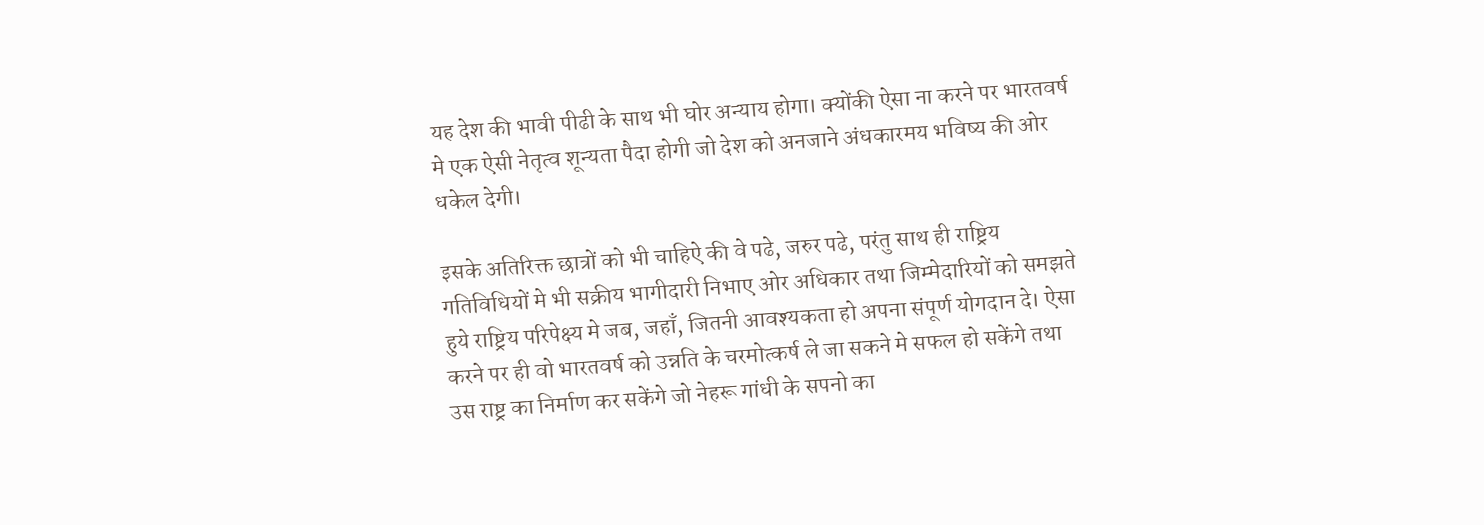यह देश की भावी पीढी के साथ भी घोर अन्याय होगा। क्योंकी ऐसा ना करने पर भारतवर्ष मे एक ऐसी नेतृत्व शून्यता पैदा होगी जो देश को अनजाने अंधकारमय भविष्य की ओर धकेल देगी।

इसके अतिरिक्त छात्रों को भी चाहिऐ की वे पढे, जरुर पढे, परंतु साथ ही राष्ट्रिय गतिविधियों मे भी सक्रीय भागीदारी निभाए ओर अधिकार तथा जिम्मेदारियों को समझते हुये राष्ट्रिय परिपेक्ष्य मे जब, जहाँ, जितनी आवश्यकता हो अपना संपूर्ण योगदान दे। ऐसा करने पर ही वो भारतवर्ष को उन्नति के चरमोत्कर्ष ले जा सकने मे सफल हो सकेंगे तथा उस राष्ट्र का निर्माण कर सकेंगे जो नेहरू गांधी के सपनो का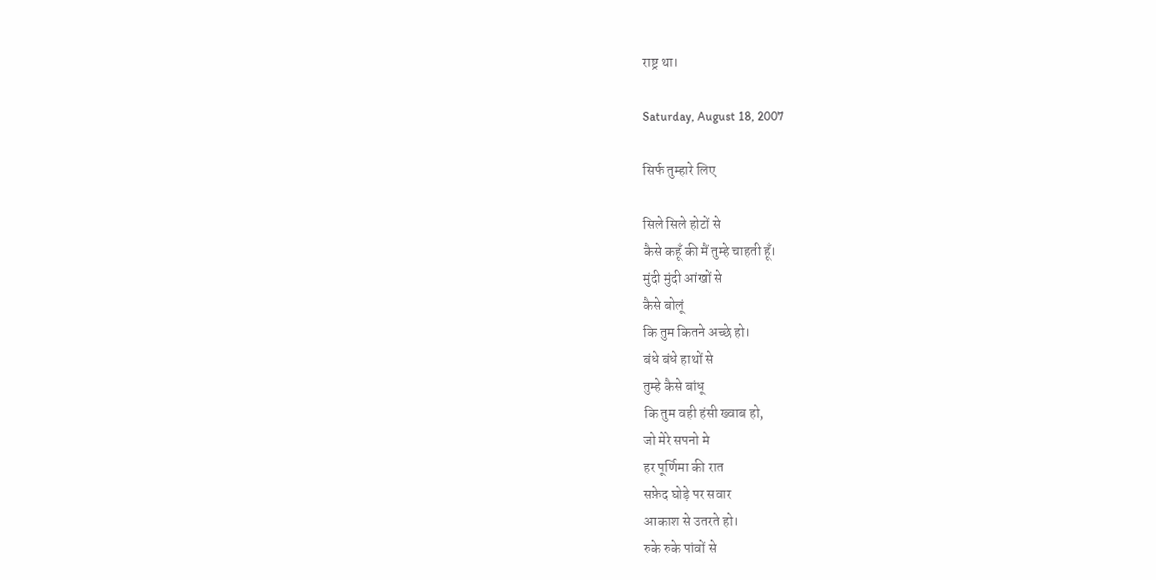राष्ट्र था।

Saturday, August 18, 2007

सिर्फ तुम्हारे लिए

सिले सिले होटों से
कैसे कहूँ की मैं तुम्हे चाहती हूँ।
मुंदी मुंदी आंखों से
कैसे बोलूं
कि तुम कितने अच्छे हो।
बंधे बंधे हाथों से
तुम्हे कैसे बांधू
कि तुम वही हंसी ख्वाब हो,
जो मेरे सपनो मे
हर पूर्णिमा की रात
सफ़ेद घोड़े पर सवार
आकाश से उतरते हो।
रुके रुके पांवों से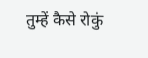तुम्हें कैसे रोकुं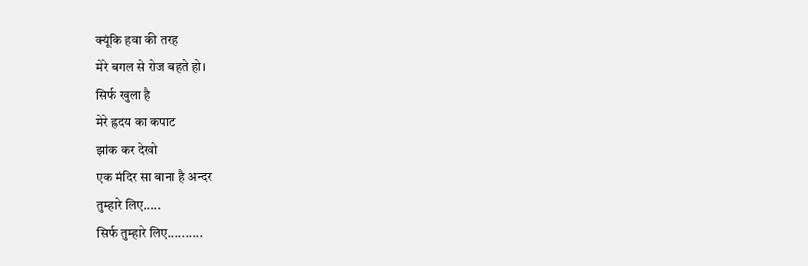क्यूंकि हवा की तरह
मेरे बगल से रोज बहते हो।
सिर्फ खुला है
मेरे ह्रदय का कपाट
झांक कर देखो
एक मंदिर सा बाना है अन्दर
तुम्हारे लिए.....
सिर्फ तुम्हारे लिए..........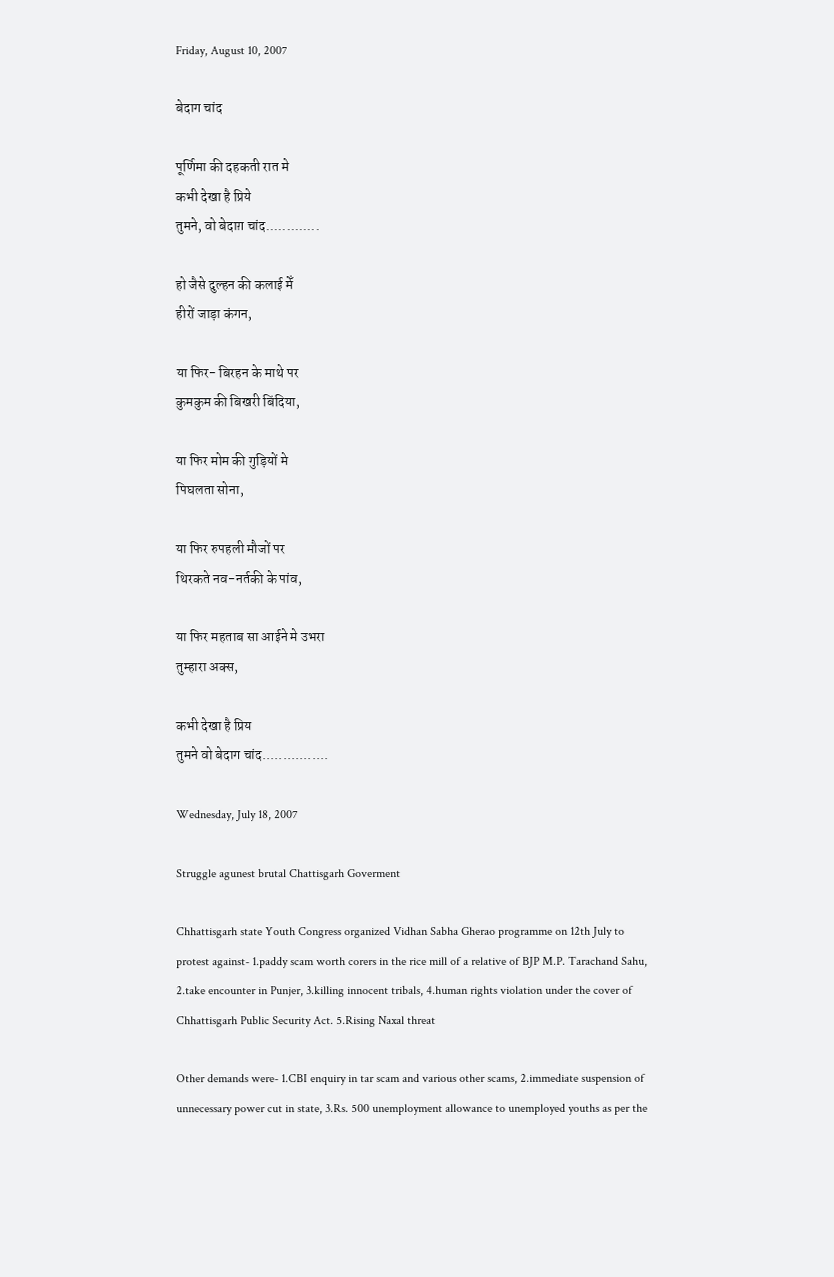Friday, August 10, 2007

बेदाग चांद

पूर्णिमा की दहकती रात मे
कभी देखा है प्रिये
तुमने, वो बेदाग़ चांद.............

हो जैसे दुल्हन की कलाई मेँ
हीरों जाड़ा कंगन,

या फिर- बिरहन के माथे पर
कुमकुम की बिखरी बिंदिया,

या फिर मोम की गुड़ियों मे
पिघलता सोना,

या फिर रुपहली मौजों पर
थिरकते नव-नर्तकी के पांव,

या फिर महताब सा आईने मे उभरा
तुम्हारा अक्स,

कभी देखा है प्रिय
तुमने वो बेदाग चांद................

Wednesday, July 18, 2007

Struggle agunest brutal Chattisgarh Goverment

Chhattisgarh state Youth Congress organized Vidhan Sabha Gherao programme on 12th July to protest against- 1.paddy scam worth corers in the rice mill of a relative of BJP M.P. Tarachand Sahu, 2.take encounter in Punjer, 3.killing innocent tribals, 4.human rights violation under the cover of Chhattisgarh Public Security Act. 5.Rising Naxal threat

Other demands were- 1.CBI enquiry in tar scam and various other scams, 2.immediate suspension of unnecessary power cut in state, 3.Rs. 500 unemployment allowance to unemployed youths as per the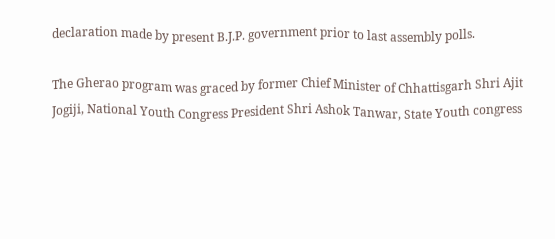declaration made by present B.J.P. government prior to last assembly polls.

The Gherao program was graced by former Chief Minister of Chhattisgarh Shri Ajit Jogiji, National Youth Congress President Shri Ashok Tanwar, State Youth congress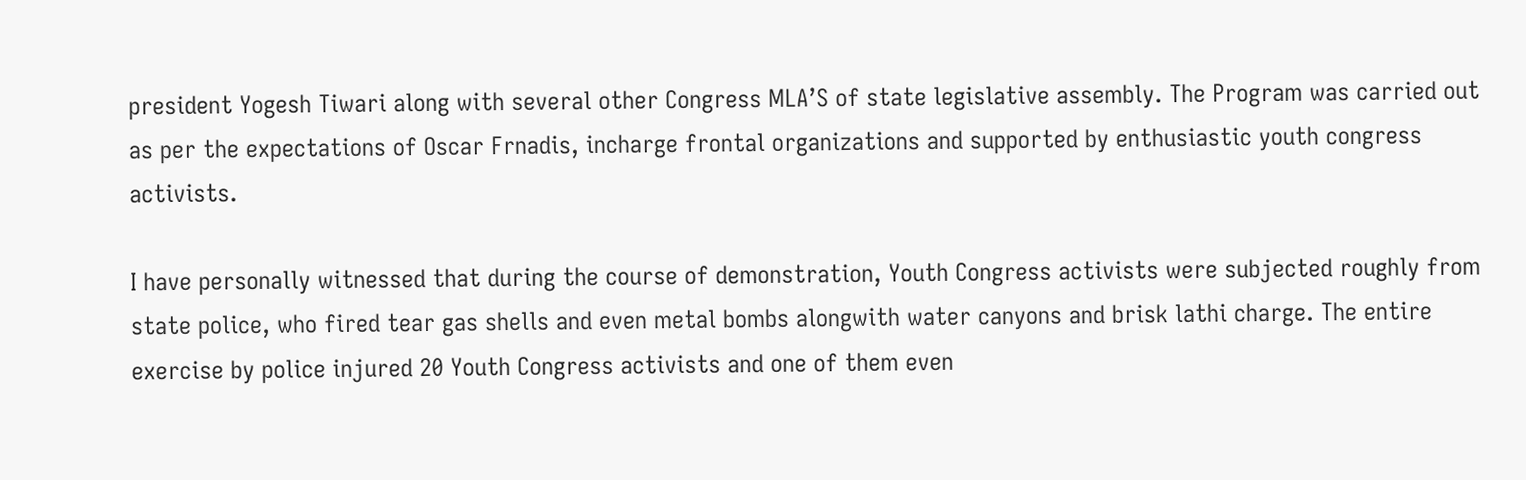president Yogesh Tiwari along with several other Congress MLA’S of state legislative assembly. The Program was carried out as per the expectations of Oscar Frnadis, incharge frontal organizations and supported by enthusiastic youth congress activists.

I have personally witnessed that during the course of demonstration, Youth Congress activists were subjected roughly from state police, who fired tear gas shells and even metal bombs alongwith water canyons and brisk lathi charge. The entire exercise by police injured 20 Youth Congress activists and one of them even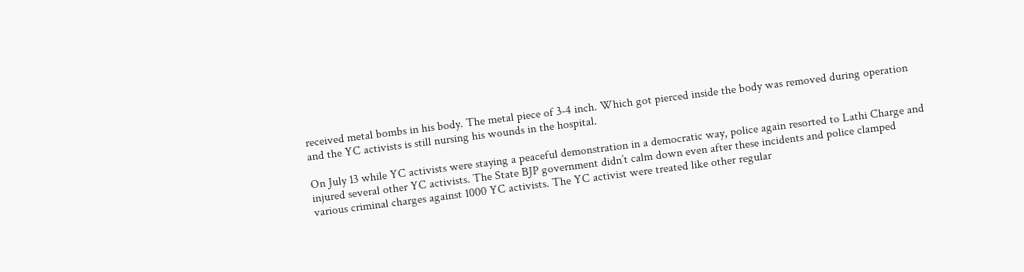received metal bombs in his body. The metal piece of 3-4 inch. Which got pierced inside the body was removed during operation and the YC activists is still nursing his wounds in the hospital.

On July 13 while YC activists were staying a peaceful demonstration in a democratic way, police again resorted to Lathi Charge and injured several other YC activists. The State BJP government didn’t calm down even after these incidents and police clamped various criminal charges against 1000 YC activists. The YC activist were treated like other regular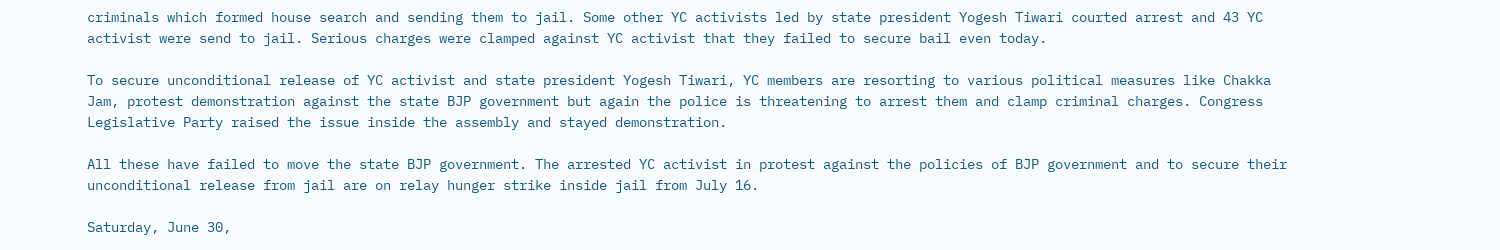criminals which formed house search and sending them to jail. Some other YC activists led by state president Yogesh Tiwari courted arrest and 43 YC activist were send to jail. Serious charges were clamped against YC activist that they failed to secure bail even today.

To secure unconditional release of YC activist and state president Yogesh Tiwari, YC members are resorting to various political measures like Chakka Jam, protest demonstration against the state BJP government but again the police is threatening to arrest them and clamp criminal charges. Congress Legislative Party raised the issue inside the assembly and stayed demonstration.

All these have failed to move the state BJP government. The arrested YC activist in protest against the policies of BJP government and to secure their unconditional release from jail are on relay hunger strike inside jail from July 16.

Saturday, June 30,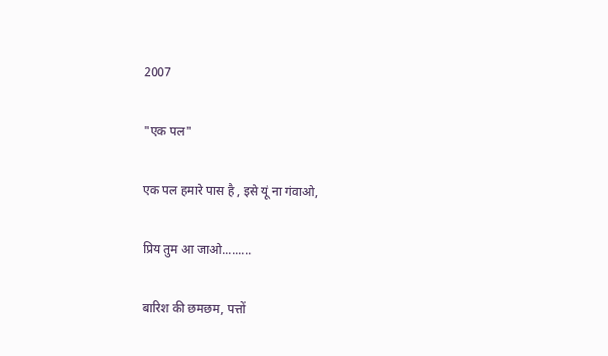2007

"एक पल"

एक पल हमारे पास है , इसे यूं ना गंवाओ,

प्रिय तुम आ जाओ.........

बारिश की छमछम, पत्तों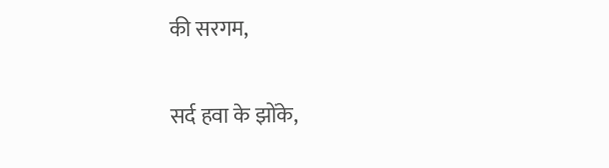की सरगम,

सर्द हवा के झोंके,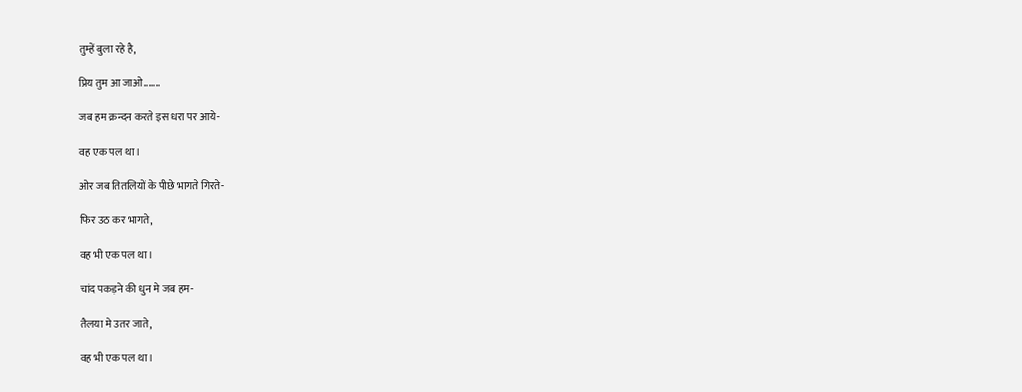तुम्हें बुला रहे है,

प्रिय तुम आ जाओ.......

जब हम क्रन्दन करते इस धरा पर आये-

वह एक पल था।

ओर जब तितलियों के पीछे भागते गिरते-

फिर उठ कर भागते,

वह भी एक पल था।

चांद पकड़ने की धुन मे जब हम-

तैलया मे उतर जाते,

वह भी एक पल था।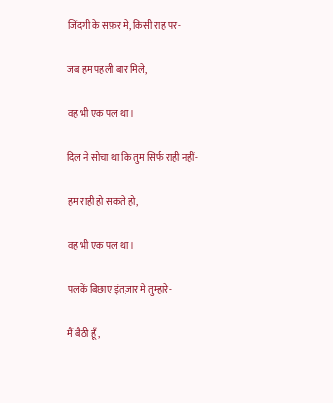जिंदगी के सफ़र मे, किसी राह पर-

जब हम पहली बार मिले,

वह भी एक पल था।

दिल ने सोचा था कि तुम सिर्फ राही नहीं-

हम राही हो सकते हो,

वह भी एक पल था।

पलकें बिछाए इंतज़ार मे तुम्हारे-

मैं बैठी हूँ,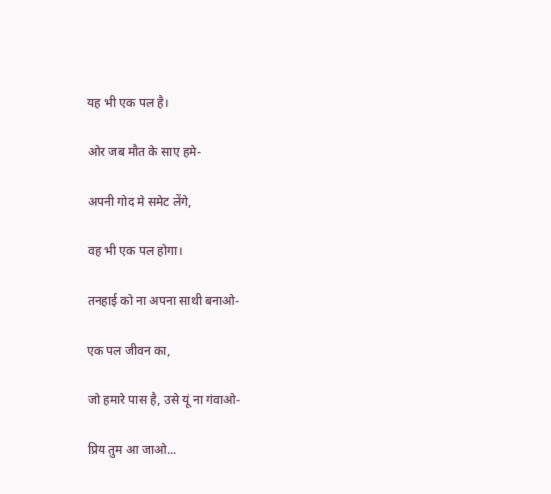यह भी एक पल है।

ओर जब मौत के साए हमे-

अपनी गोद मे समेट लेंगे,

वह भी एक पल होगा।

तनहाई को ना अपना साथी बनाओ-

एक पल जीवन का,

जो हमारे पास है, उसे यूं ना गंवाओ-

प्रिय तुम आ जाओ...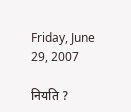Friday, June 29, 2007

नियति ?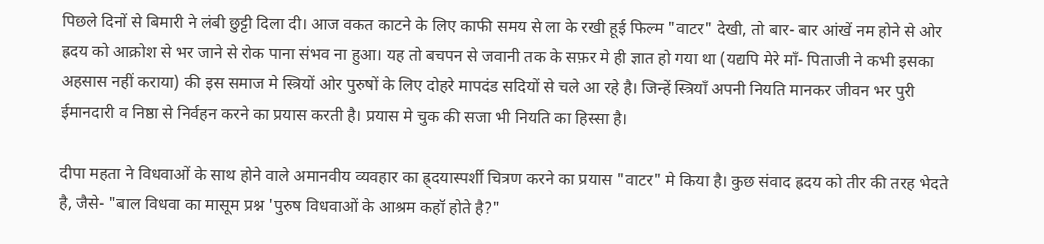पिछले दिनों से बिमारी ने लंबी छुट्टी दिला दी। आज वकत काटने के लिए काफी समय से ला के रखी हूई फिल्म "वाटर" देखी, तो बार- बार आंखें नम होने से ओर ह्रदय को आक्रोश से भर जाने से रोक पाना संभव ना हुआ। यह तो बचपन से जवानी तक के सफ़र मे ही ज्ञात हो गया था (यद्यपि मेरे माँ- पिताजी ने कभी इसका अहसास नहीं कराया) की इस समाज मे स्त्रियों ओर पुरुषों के लिए दोहरे मापदंड सदियों से चले आ रहे है। जिन्हें स्त्रियाँ अपनी नियति मानकर जीवन भर पुरी ईमानदारी व निष्ठा से निर्वहन करने का प्रयास करती है। प्रयास मे चुक की सजा भी नियति का हिस्सा है।

दीपा महता ने विधवाओं के साथ होने वाले अमानवीय व्यवहार का ह्र्दयास्पर्शी चित्रण करने का प्रयास "वाटर" मे किया है। कुछ संवाद ह्रदय को तीर की तरह भेदते है, जैसे- "बाल विधवा का मासूम प्रश्न 'पुरुष विधवाओं के आश्रम कहॉ होते है?"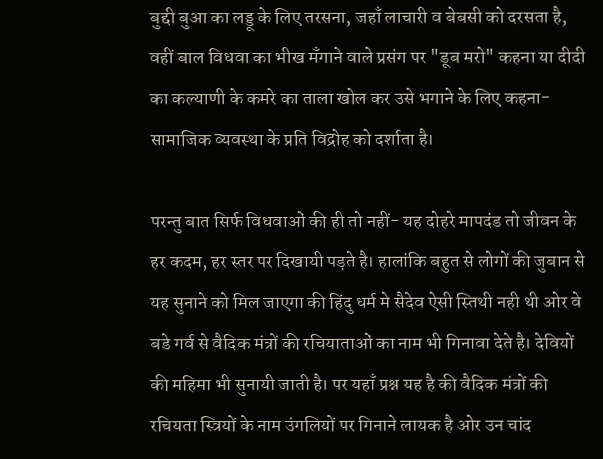बुद्दी बुआ का लड्डू के लिए तरसना, जहाँ लाचारी व बेबसी को दरसता है, वहीं बाल विधवा का भीख मँगाने वाले प्रसंग पर "डूब मरो" कहना या दीदी का कल्याणी के कमरे का ताला खोल कर उसे भगाने के लिए कहना- सामाजिक व्यवस्था के प्रति विद्रोह को दर्शाता है।

परन्तु बात सिर्फ विधवाओं की ही तो नहीं- यह दोहरे मापदंड तो जीवन के हर कदम, हर स्तर पर दिखायी पड़ते है। हालांकि बहुत से लोगों की जुबान से यह सुनाने को मिल जाएगा की हिंदु धर्म मे सैदेव ऐसी स्तिथी नही थी ओर वे बडे गर्व से वैदिक मंत्रों की रचियाताओं का नाम भी गिनावा देते है। देवियों की महिमा भी सुनायी जाती है। पर यहाँ प्रश्न यह है की वैदिक मंत्रों की रचियता स्त्रियों के नाम उंगलियों पर गिनाने लायक है ओर उन चांद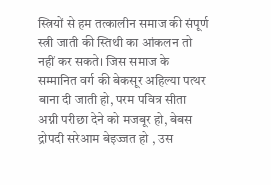स्त्रियों से हम तत्कालीन समाज की संपूर्ण स्त्री जाती की स्तिथी का आंकलन तो नहीं कर सकते। जिस समाज के सम्मानित वर्ग की बेकसूर अहिल्या पत्थर बाना दी जाती हो, परम पवित्र सीता अग्नी परीछा देने को मजबूर हो, बेबस द्रोपदी सरेआम बेइज्जत हो , उस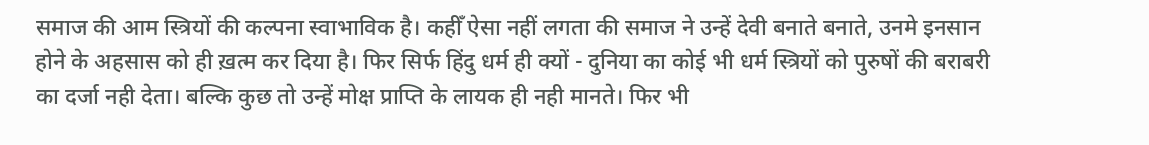समाज की आम स्त्रियों की कल्पना स्वाभाविक है। कहीँ ऐसा नहीं लगता की समाज ने उन्हें देवी बनाते बनाते, उनमे इनसान होने के अहसास को ही ख़त्म कर दिया है। फिर सिर्फ हिंदु धर्म ही क्यों - दुनिया का कोई भी धर्म स्त्रियों को पुरुषों की बराबरी का दर्जा नही देता। बल्कि कुछ तो उन्हें मोक्ष प्राप्ति के लायक ही नही मानते। फिर भी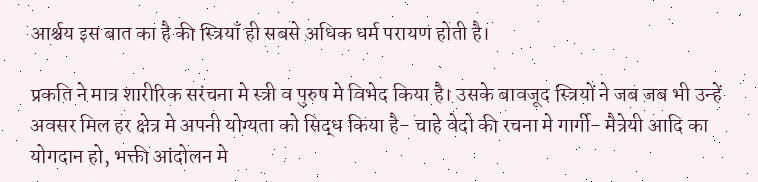आर्श्चय इस बात का है की स्त्रियाँ ही सबसे अधिक धर्म परायण होती है।

प्रकति ने मात्र शारीरिक सरंचना मे स्त्री व पुरुष मे विभेद किया है। उसके बावजूद स्त्रियों ने जब जब भी उन्हें अवसर मिल हर क्षेत्र मे अपनी योग्यता को सिद्ध किया है- चाहे वेदो की रचना मे गार्गी- मैत्रेयी आदि का योगदान हो, भक्ती आंदोलन मे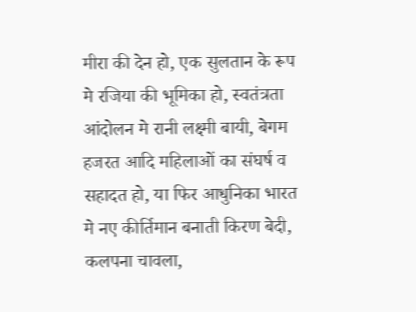मीरा की देन हो, एक सुलतान के रूप मे रजिया की भूमिका हो, स्वतंत्रता आंदोलन मे रानी लक्ष्मी बायी, बेगम हजरत आदि महिलाओं का संघर्ष व सहादत हो, या फिर आधुनिका भारत मे नए कीर्तिमान बनाती किरण बेदी, कलपना चावला,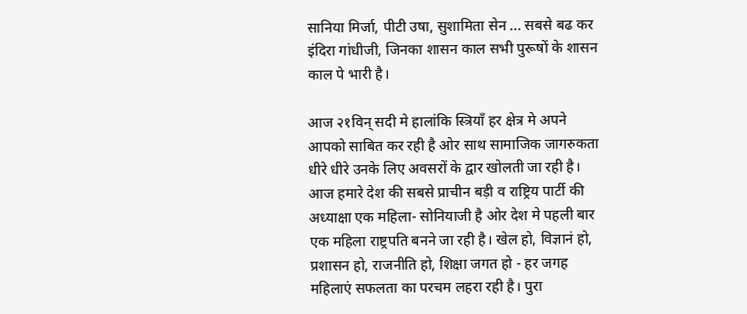सानिया मिर्जा, पीटी उषा, सुशामिता सेन ... सबसे बढ कर इंदिरा गांधीजी, जिनका शासन काल सभी पुरूषों के शासन काल पे भारी है।

आज २१विन् सदी मे हालांकि स्त्रियाँ हर क्षेत्र मे अपने आपको साबित कर रही है ओर साथ सामाजिक जागरुकता धीरे धीरे उनके लिए अवसरों के द्वार खोलती जा रही है। आज हमारे देश की सबसे प्राचीन बड़ी व राष्ट्रिय पार्टी की अध्याक्षा एक महिला- सोनियाजी है ओर देश मे पहली बार एक महिला राष्ट्रपति बनने जा रही है। खेल हो, विज्ञानं हो, प्रशासन हो, राजनीति हो, शिक्षा जगत हो - हर जगह महिलाएं सफलता का परचम लहरा रही है। पुरा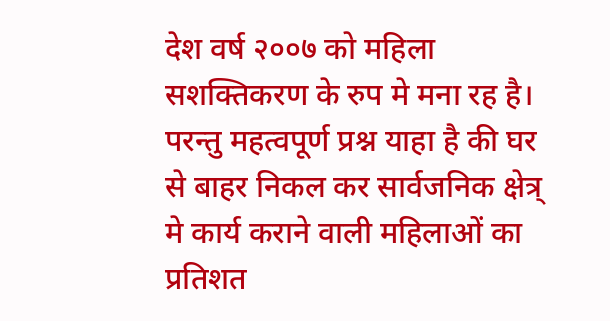देश वर्ष २००७ को महिला सशक्तिकरण के रुप मे मना रह है। परन्तु महत्वपूर्ण प्रश्न याहा है की घर से बाहर निकल कर सार्वजनिक क्षेत्र् मे कार्य कराने वाली महिलाओं का प्रतिशत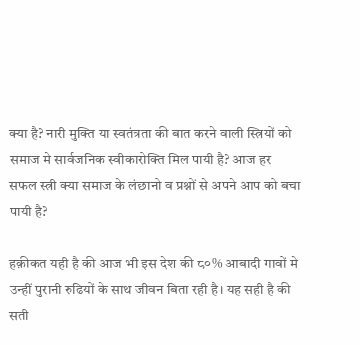क्या है? नारी मुक्ति या स्वतंत्रता की बात करने वाली स्त्रियों को समाज मे सार्वजनिक स्वीकारोक्ति मिल पायी है? आज हर सफल स्त्री क्या समाज के लंछानो व प्रश्नों से अपने आप को बचा पायी है?

हक़ीकत यही है की आज भी इस देश की ८०% आबादी गावों मे उन्हीं पुरानी रुढियों के साथ जीवन बिता रही है। यह सही है की सती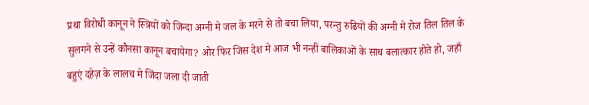प्रथा विरोधी कानून ने स्त्रियों को जिन्दा अग्नी मे जल के मरने से तो बचा लिया, परन्तु रुढियों की अग्नी मे रोज तिल तिल के सुलगने से उन्हें कौनसा कानून बचायेगा? ओर फिर जिस देश मे आज भी नन्हीं बालिकाओं के साथ बलात्कार होते हो, जहाँ बहुएं दहेज़ के लालच मे जिंदा जला दी जाती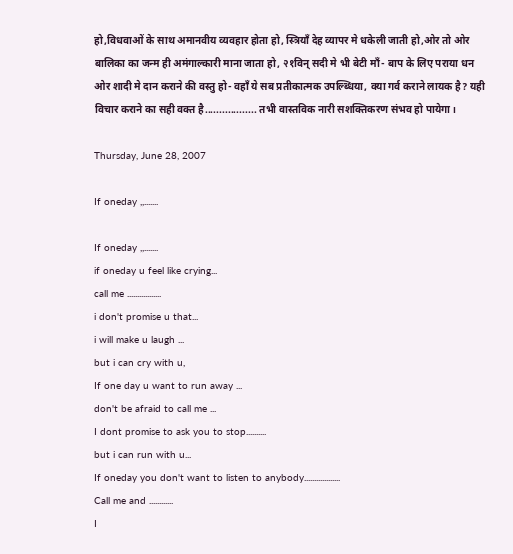हो,विधवाओं के साथ अमानवीय व्यवहार होता हो, स्त्रियाँ देह व्यापर मे धकेली जाती हो,ओर तो ओर बालिका का जन्म ही अमंगाल्कारी माना जाता हो, २१विन् सदी मे भी बेटी माँ- बाप के लिए पराया धन ओर शादी मे दान कराने की वस्तु हो- वहाँ ये सब प्रतीकात्मक उपल्ब्धिया, क्या गर्व कराने लायक है? यही विचार कराने का सही वक्त है.................. तभी वास्तविक नारी सशक्तिकरण संभव हो पायेगा।

Thursday, June 28, 2007

If oneday ,,.......

If oneday ,,.......
if oneday u feel like crying...
call me .................
i don't promise u that...
i will make u laugh ...
but i can cry with u,
If one day u want to run away ...
don't be afraid to call me ...
I dont promise to ask you to stop..........
but i can run with u...
If oneday you don't want to listen to anybody..................
Call me and ............
I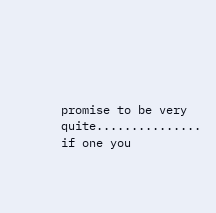promise to be very quite...............
if one you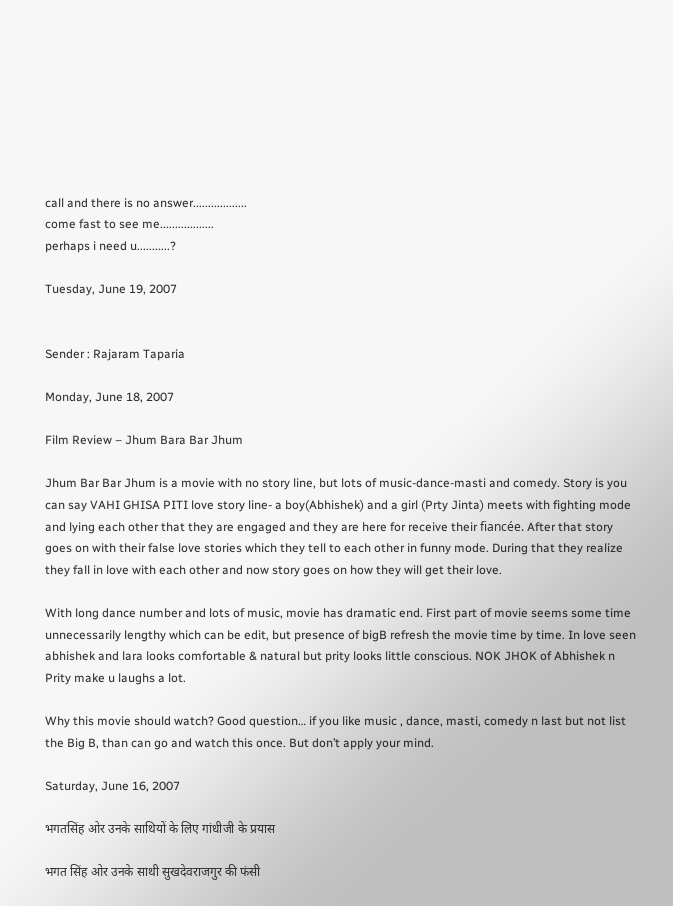call and there is no answer..................
come fast to see me..................
perhaps i need u...........?

Tuesday, June 19, 2007


Sender : Rajaram Taparia

Monday, June 18, 2007

Film Review – Jhum Bara Bar Jhum

Jhum Bar Bar Jhum is a movie with no story line, but lots of music-dance-masti and comedy. Story is you can say VAHI GHISA PITI love story line- a boy(Abhishek) and a girl (Prty Jinta) meets with fighting mode and lying each other that they are engaged and they are here for receive their fiancée. After that story goes on with their false love stories which they tell to each other in funny mode. During that they realize they fall in love with each other and now story goes on how they will get their love.

With long dance number and lots of music, movie has dramatic end. First part of movie seems some time unnecessarily lengthy which can be edit, but presence of bigB refresh the movie time by time. In love seen abhishek and lara looks comfortable & natural but prity looks little conscious. NOK JHOK of Abhishek n Prity make u laughs a lot.

Why this movie should watch? Good question… if you like music , dance, masti, comedy n last but not list the Big B, than can go and watch this once. But don’t apply your mind.

Saturday, June 16, 2007

भगतसिंह ओर उनके साथियों के लिए गांधीजी के प्रयास

भगत सिंह ओर उनके साथी सुखदेवराजगुर की फंसी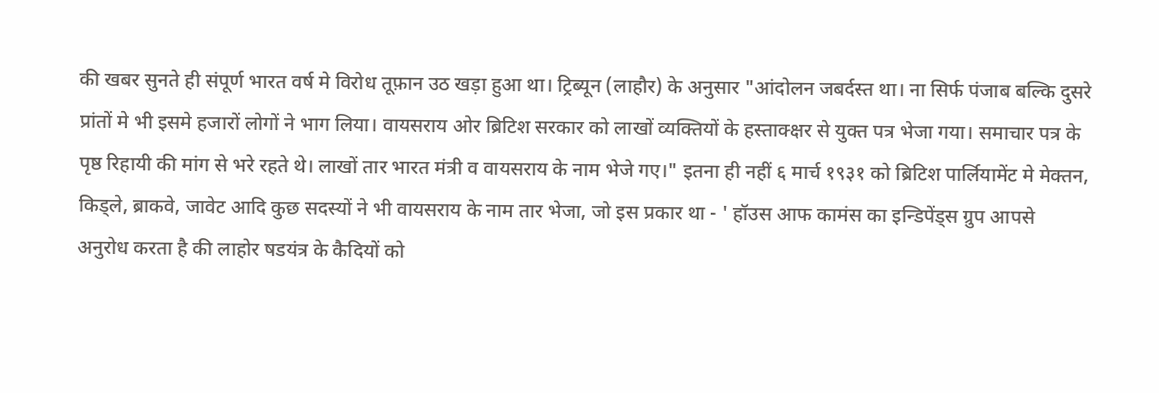की खबर सुनते ही संपूर्ण भारत वर्ष मे विरोध तूफ़ान उठ खड़ा हुआ था। ट्रिब्यून (लाहौर) के अनुसार "आंदोलन जबर्दस्त था। ना सिर्फ पंजाब बल्कि दुसरे प्रांतों मे भी इसमे हजारों लोगों ने भाग लिया। वायसराय ओर ब्रिटिश सरकार को लाखों व्यक्तियों के हस्ताक्क्षर से युक्त पत्र भेजा गया। समाचार पत्र के पृष्ठ रिहायी की मांग से भरे रहते थे। लाखों तार भारत मंत्री व वायसराय के नाम भेजे गए।" इतना ही नहीं ६ मार्च १९३१ को ब्रिटिश पार्लियामेंट मे मेक्तन, किड्ले, ब्राकवे, जावेट आदि कुछ सदस्यों ने भी वायसराय के नाम तार भेजा, जो इस प्रकार था - ' हॉउस आफ कामंस का इन्डिपेंड्स ग्रुप आपसे अनुरोध करता है की लाहोर षडयंत्र के कैदियों को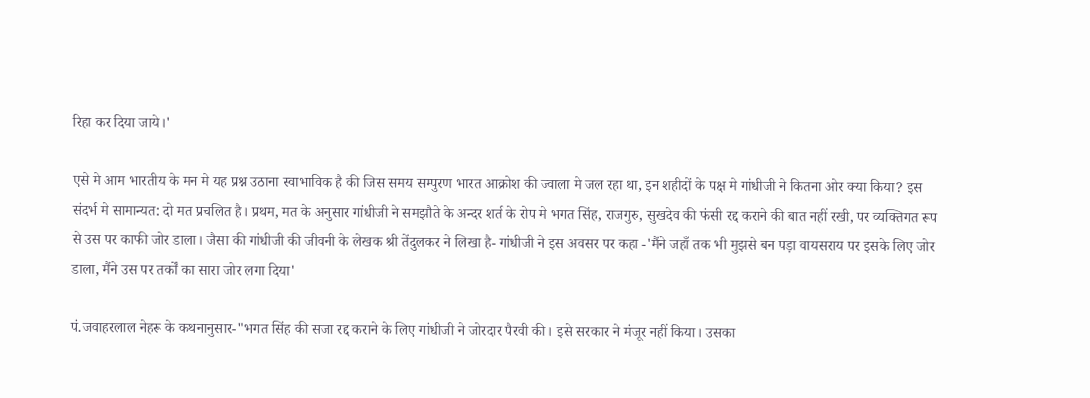रिहा कर दिया जाये।'

एसे मे आम भारतीय के मन मे यह प्रश्न उठाना स्वाभाविक है की जिस समय सम्पुरण भारत आक्रोश की ज्वाला मे जल रहा था, इन शहीदों के पक्ष मे गांधीजी ने कितना ओर क्या किया? इस संदर्भ मे सामान्यत: दो मत प्रचलित है। प्रथम, मत के अनुसार गांधीजी ने समझौते के अन्दर शर्त के रोप मे भगत सिंह, राजगुरु, सुखदेव की फंसी रद्द कराने की बात नहीं रखी, पर व्यक्तिगत रूप से उस पर काफी जोर डाला। जैसा की गांधीजी की जीवनी के लेखक श्री तेंदुलकर ने लिखा है- गांधीजी ने इस अवसर पर कहा -'मैंने जहाँ तक भी मुझसे बन पड़ा वायसराय पर इसके लिए जोर डाला, मैंने उस पर तर्कों का सारा जोर लगा दिया'

पं.जवाहरलाल नेहरू के कथनानुसार-"भगत सिंह की सजा रद्द कराने के लिए गांधीजी ने जोरदार पैरवी की। इसे सरकार ने मंजूर नहीं किया। उसका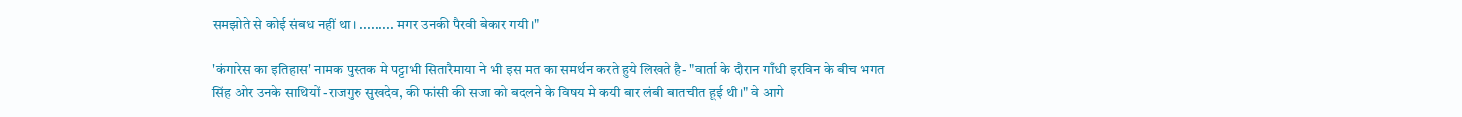समझोते से कोई संबध नहीं था। ......... मगर उनकी पैरवी बेकार गयी।"

'कंगारेस का इतिहास' नामक पुस्तक मे पट्टाभी सितारैमाया ने भी इस मत का समर्थन करते हुये लिखते है- "वार्ता के दौरान गाँधी इरविन के बीच भगत सिंह ओर उनके साथियों -राजगुरु सुखदेव, की फांसी की सजा को बदलने के विषय मे कयी बार लंबी बातचीत हूई थी।" वे आगे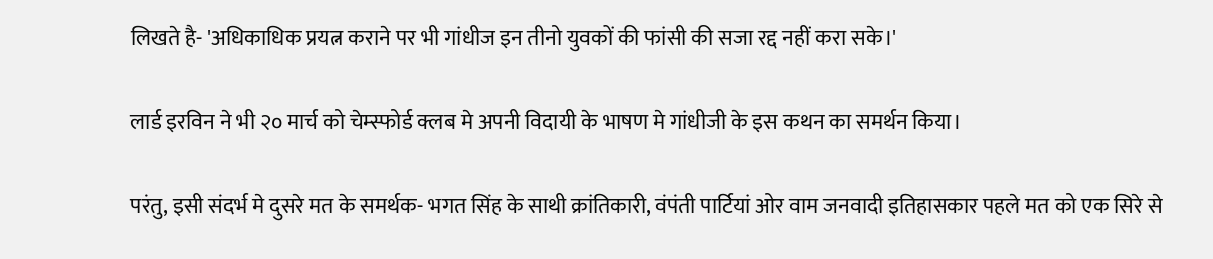लिखते है- 'अधिकाधिक प्रयत्न कराने पर भी गांधीज इन तीनो युवकों की फांसी की सजा रद्द नहीं करा सके।'

लार्ड इरविन ने भी २० मार्च को चेम्स्फोर्ड क्लब मे अपनी विदायी के भाषण मे गांधीजी के इस कथन का समर्थन किया।

परंतु, इसी संदर्भ मे दुसरे मत के समर्थक- भगत सिंह के साथी क्रांतिकारी, वंपंती पार्टियां ओर वाम जनवादी इतिहासकार पहले मत को एक सिरे से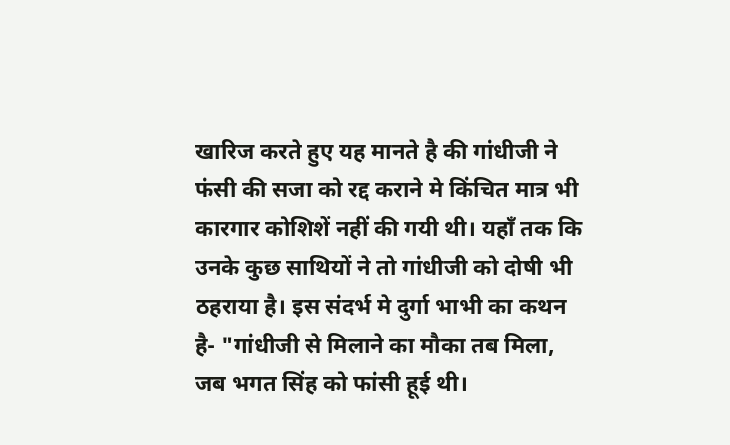खारिज करते हुए यह मानते है की गांधीजी ने फंसी की सजा को रद्द कराने मे किंचित मात्र भी कारगार कोशिशें नहीं की गयी थी। यहाँ तक कि उनके कुछ साथियों ने तो गांधीजी को दोषी भी ठहराया है। इस संदर्भ मे दुर्गा भाभी का कथन है- "गांधीजी से मिलाने का मौका तब मिला, जब भगत सिंह को फांसी हूई थी।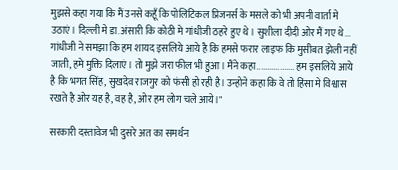मुझसे कहा गया कि मैं उनसे कहूँ कि पोलिटिकल प्रिजनर्स के मसले को भी अपनी वार्ता मे उठाएं। दिल्ली मे डा.अंसारी कि कोठी मे गांधीजी ठहरे हुए थे। सुशीला दीदी ओर मैं गए थे... गांधीजी ने समझा कि हम शायद इसलिये आये है कि हमसे फरार लाइफ कि मुसीबत झेली नहीं जाती, हमे मुक्ति दिलाएं। तो मुझे जरा फील भी हुआ। मैंने कहा.................. हम इसलिये आये है कि भगत सिंह, सुखदेव राजगुर को फंसी हो रही है। उन्होने कहा कि वे तो हिंसा मे विश्वास रखते है ओर यह है, वह है, ओर हम लोग चले आये।"

सरकारी दस्तावेज भी दुसरे अत का समर्थन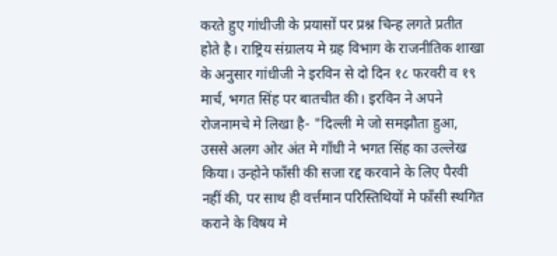करते हुए गांधीजी के प्रयासों पर प्रश्न चिन्ह लगते प्रतीत होते है। राष्ट्रिय संग्रालय मे ग्रह विभाग के राजनीतिक शाखा के अनुसार गांधीजी ने इरविन से दो दिन १८ फरवरी व १९ मार्च, भगत सिंह पर बातचीत की। इरविन ने अपने रोजनामचे मे लिखा है- "दिल्ली मे जो समझौता हुआ, उससे अलग ओर अंत मे गाँधी ने भगत सिंह का उल्लेख किया। उन्होने फाँसी की सजा रद्द करवाने के लिए पैरवी नहीं की, पर साथ ही वर्त्तमान परिस्तिथियों मे फाँसी स्थगित कराने के विषय मे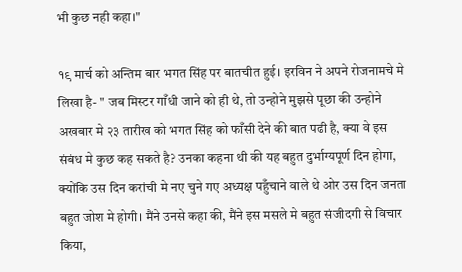भी कुछ नही कहा।"

१९ मार्च को अन्तिम बार भगत सिंह पर बातचीत हुई। इरविन ने अपने रोजनामचे मे लिखा है- " जब मिस्टर गाँधी जाने को ही थे, तो उन्होने मुझसे पूछा की उन्होने अखबार मे २३ तारीख को भगत सिंह को फाँसी देने की बात पढी है, क्या वे इस संबंध मे कुछ कह सकते है? उनका कहना थी की यह बहुत दुर्भाग्यपूर्ण दिन होगा, क्योंकि उस दिन करांची मे नए चुने गए अध्यक्ष पहुँचाने वाले थे ओर उस दिन जनता बहुत जोश मे होगी। मैंने उनसे कहा की, मैंने इस मसले मे बहुत संजीदगी से विचार किया,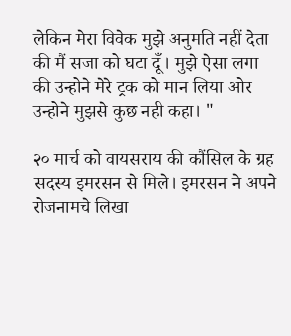लेकिन मेरा विवेक मुझे अनुमति नहीं देता की मैं सजा को घटा दूँ। मुझे ऐसा लगा की उन्होने मेरे ट्रक को मान लिया ओर उन्होने मुझसे कुछ नही कहा। "

२० मार्च को वायसराय की कौंसिल के ग्रह सदस्य इमरसन से मिले। इमरसन ने अपने रोजनामचे लिखा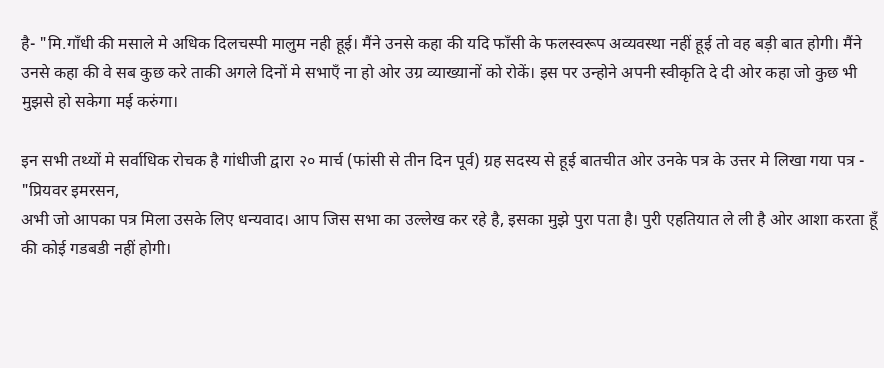है- "मि.गाँधी की मसाले मे अधिक दिलचस्पी मालुम नही हूई। मैंने उनसे कहा की यदि फाँसी के फलस्वरूप अव्यवस्था नहीं हूई तो वह बड़ी बात होगी। मैंने उनसे कहा की वे सब कुछ करे ताकी अगले दिनों मे सभाएँ ना हो ओर उग्र व्याख्यानों को रोकें। इस पर उन्होने अपनी स्वीकृति दे दी ओर कहा जो कुछ भी मुझसे हो सकेगा मई करुंगा।

इन सभी तथ्यों मे सर्वाधिक रोचक है गांधीजी द्वारा २० मार्च (फांसी से तीन दिन पूर्व) ग्रह सदस्य से हूई बातचीत ओर उनके पत्र के उत्तर मे लिखा गया पत्र -
"प्रियवर इमरसन,
अभी जो आपका पत्र मिला उसके लिए धन्यवाद। आप जिस सभा का उल्लेख कर रहे है, इसका मुझे पुरा पता है। पुरी एहतियात ले ली है ओर आशा करता हूँ की कोई गडबडी नहीं होगी।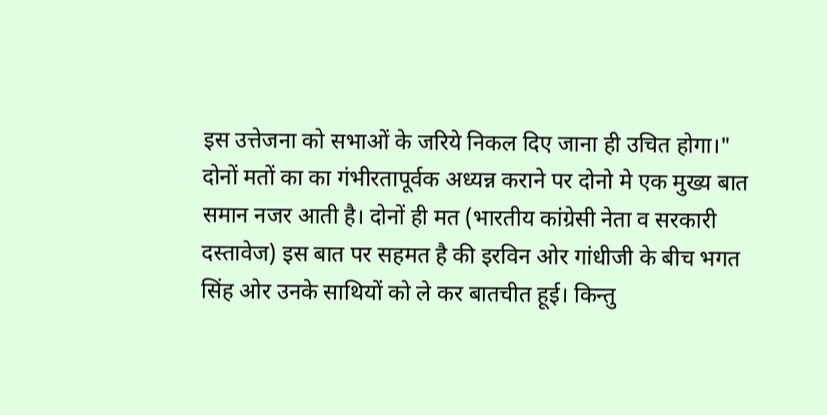इस उत्तेजना को सभाओं के जरिये निकल दिए जाना ही उचित होगा।"
दोनों मतों का का गंभीरतापूर्वक अध्यन्न कराने पर दोनो मे एक मुख्य बात समान नजर आती है। दोनों ही मत (भारतीय कांग्रेसी नेता व सरकारी दस्तावेज) इस बात पर सहमत है की इरविन ओर गांधीजी के बीच भगत सिंह ओर उनके साथियों को ले कर बातचीत हूई। किन्तु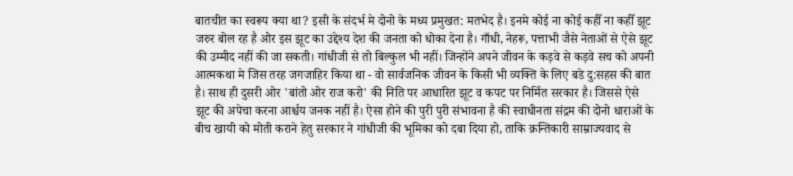बातचीत का स्वरूप क्या था? इसी के संदर्भ मे दोनो के मध्य प्रमुखत: मतभेद है। इनमे कोई ना कोई कहीँ ना कहीँ झूट जरुर बोल रह है ओर इस झूट का उद्देश्य देश की जनता को धोका देना है। गाँधी, नेहरू, पत्ताभी जैसे नेताओं से ऐसे झूट की उम्मीद नहीं की जा सकती। गांधीजी से तो बिल्कुल भी नहीं। जिन्होंने अपने जीवन के कड़वे से कड़वे सच को अपनी आत्मकथा मे जिस तरह जगजाहिर किया था - वो सार्वजनिक जीवन के किसी भी व्यक्ति के लिए बडे दु:सहस की बात है। साथ ही दुसरी ओर 'बांतो ओर राज करो' की निति पर आधारित झूट व कपट पर निर्मित सरकार है। जिससे ऐसे झूट की अपेचा करना आर्श्चय जनक नहीं है। ऐसा होने की पुरी पुरी संभावना है की स्वाधीनता संद्रम की दोनो धाराओं के बीच खायी को मोती कराने हेतु सरकार ने गांधीजी की भूमिका को दबा दिया हो, ताकि क्रन्तिकारी साम्राज्यवाद से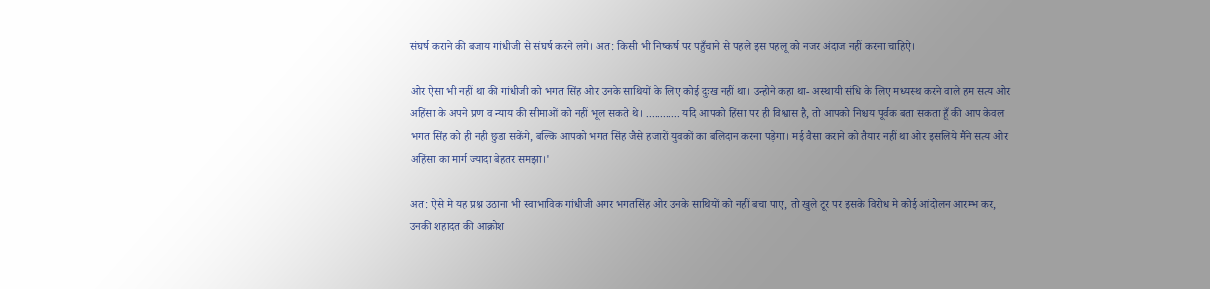संघर्ष कराने की बजाय गांधीजी से संघर्ष करने लगे। अत: किसी भी निष्कर्ष पर पहुँचाने से पहले इस पहलू को नजर अंदाज नहीं करना चाहिऐ।

ओर ऐसा भी नहीं था की गांधीजी को भगत सिंह ओर उनके साथियों के लिए कोई दुःख नहीं था। उन्होने कहा था- अस्थायी संधि के लिए मध्यस्थ करने वाले हम सत्य ओर अहिंसा के अपने प्रण व न्याय की सीमाओं को नहीं भूल सकते थे। ............ यदि आपको हिंसा पर ही विश्वास है, तो आपको निश्चय पूर्वक बता सकता हूँ की आप केवल भगत सिंह को ही नही छुडा सकेंगे, बल्कि आपको भगत सिंह जैसे हजारों युवकों का बलिदान करना पड़ेगा। मई वैसा कराने को तैयार नहीं था ओर इसलिये मैंने सत्य ओर अहिंसा का मार्ग ज्यादा बेहतर समझा।'

अत: ऐसे मे यह प्रश्न उठाना भी स्वाभाविक गांधीजी अगर भगतसिंह ओर उनके साथियों को नहीं बचा पाए, तो खुले टूर पर इसके विरोध मे कोई आंदोलन आरम्भ कर, उनकी शहादत की आक्रोश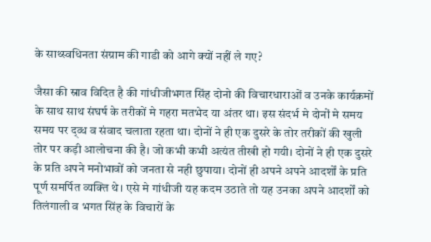के साथ्स्वधिनता संग्राम की गाडी को आगे क्यों नहीं ले गए?

जैसा की स्राव विदित है की गांधीजीभगत सिंह दोनो की विचारधाराओं व उनके कार्यक्रमों के साथ साथ संघर्ष के तरीकों मे गहरा मतभेद या अंतर था। इस संदर्भ मे दोनों मे समय समय पर द्व्ध व संवाद चलाता रहता था। दोनों ने ही एक दुसरे के तोर तरीकों की खुली तोर पर कड़ी आलोचना की है। जो कभी कभी अत्यंत तीखी हो गयी। दोनों ने ही एक दुसरे के प्रति अपने मनोभावों को जनता से नही छुपाया। दोनों ही अपने अपने आदर्शों के प्रति पूर्ण समर्पित व्यक्ति थे। एसे मे गांधीजी यह कदम उठाते तो यह उनका अपने आदर्शों को तिलंगाली व भगत सिंह के विचारों के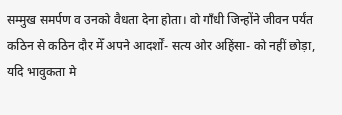सम्मुख समर्पण व उनको वैधता देना होता। वो गाँधी जिन्होंने जीवन पर्यंत कठिन से कठिन दौर मेँ अपने आदर्शों- सत्य ओर अहिंसा- को नहीं छोड़ा, यदि भावुकता मे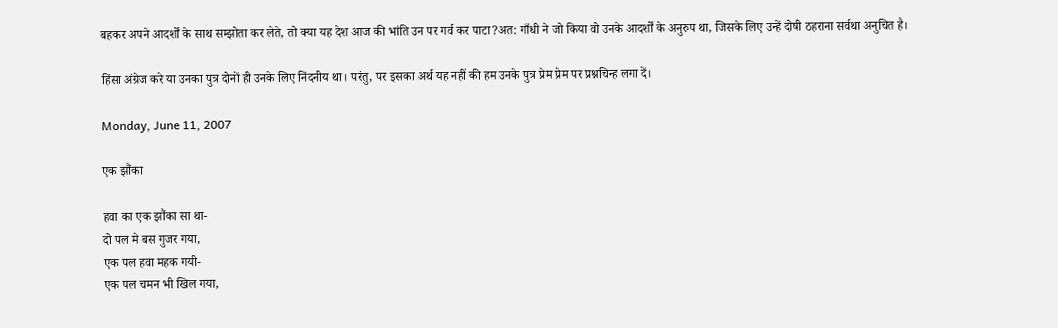बहकर अपने आदर्शों के साथ सम्झोता कर लेते, तो क्या यह देश आज की भांति उन पर गर्व कर पाटा?अत: गाँधी ने जो किया वो उनके आदर्शों के अनुरुप था, जिसके लिए उन्हें दोषी ठहराना सर्वथा अनुचित है।

हिंसा अंग्रेज करे या उनका पुत्र दोनों ही उनके लिए निंदनीय था। परंतु, पर इसका अर्थ यह नहीं की हम उनके पुत्र प्रेम प्रेम पर प्रश्नचिन्ह लगा दें।

Monday, June 11, 2007

एक झौंका

हवा का एक झौंका सा था-
दो पल मे बस गुजर गया,
एक पल हवा महक गयी-
एक पल चमन भी खिल गया,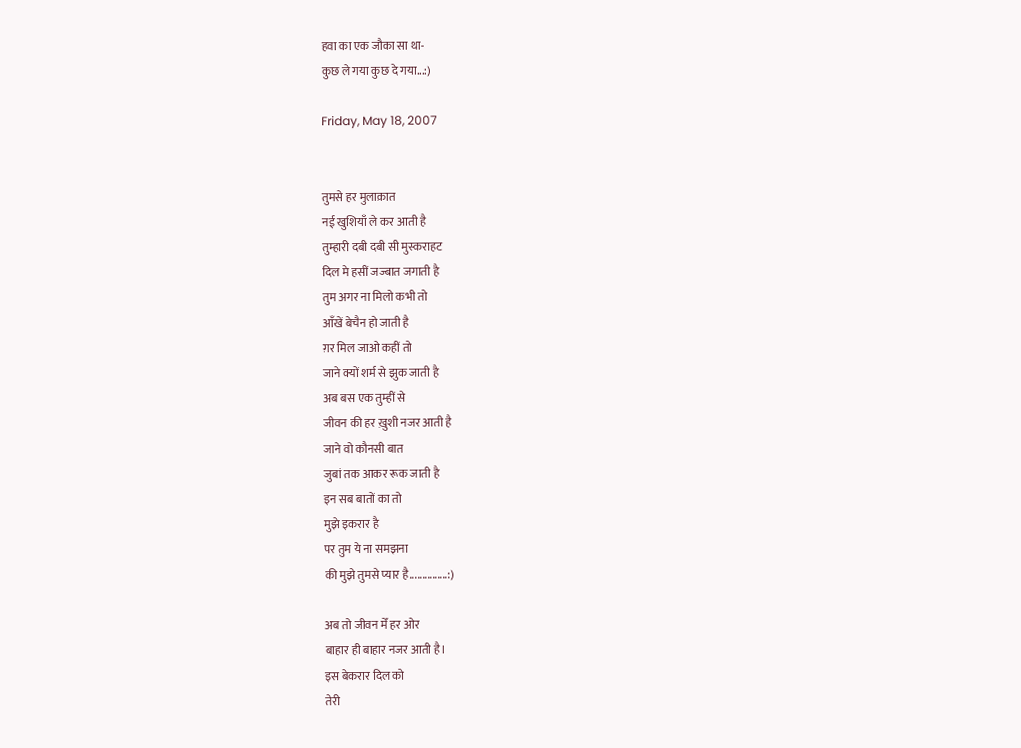हवा का एक जौका सा था-
कुछ ले गया कुछ दे गया...:)

Friday, May 18, 2007


तुमसे हर मुलाक़ात
नई खुशियाँ ले कर आती है
तुम्हारी दबी दबी सी मुस्कराहट
दिल मे हसीं जज्बात जगाती है
तुम अगर ना मिलो कभी तो
आँखें बेचैन हो जाती है
ग़र मिल जाओ कहीं तो
जाने क्यों शर्म से झुक जाती है
अब बस एक तुम्हीं से
जीवन की हर ख़ुशी नजर आती है
जाने वो कौनसी बात
जुबां तक आकर रूक जाती है
इन सब बातों का तो
मुझे इकरार है
पर तुम ये ना समझना
की मुझे तुमसे प्यार है...............:)

अब तो जीवन मेँ हर ओर
बाहार ही बाहार नजर आती है।
इस बेकरार दिल को
तेरी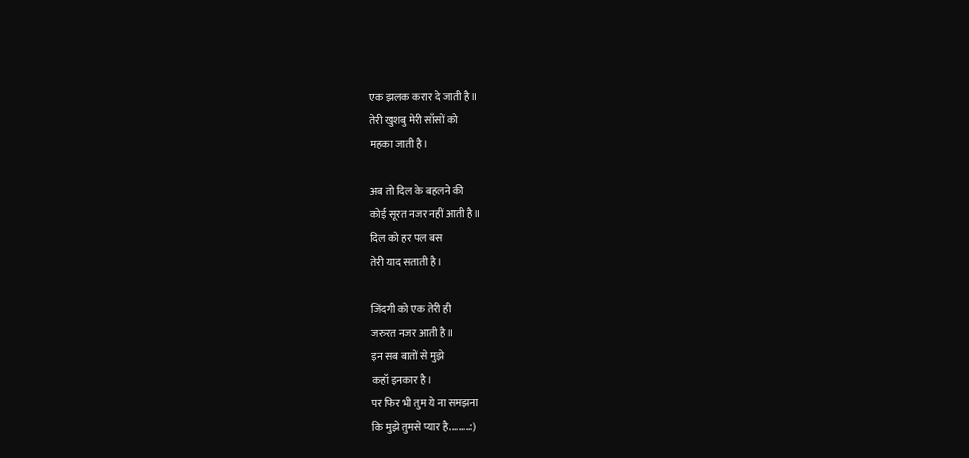एक झलक करार दे जाती है॥
तेरी खुशबु मेरी साँसों को
महका जाती है।

अब तो दिल के बहलने की
कोई सूरत नजर नहीं आती है॥
दिल को हर पल बस
तेरी याद सताती है।

जिंदगी को एक तेरी ही
जरुरत नजर आती है॥
इन सब बातों से मुझे
कहॉ इनकार है।
पर फिर भी तुम ये ना समझना
कि मुझे तुमसे प्यार है.........:)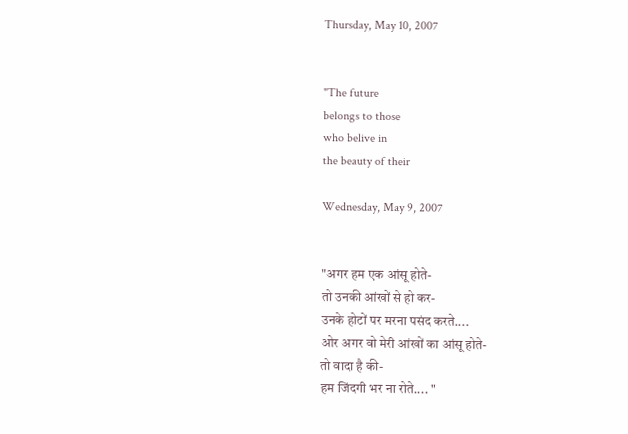Thursday, May 10, 2007


"The future
belongs to those
who belive in
the beauty of their

Wednesday, May 9, 2007


"अगर हम एक आंसू होते-
तो उनकी आंखों से हो कर-
उनके होटों पर मरना पसंद करते....
ओर अगर वो मेरी आंखों का आंसू होते-
तो वादा है की-
हम जिंदगी भर ना रोते.... "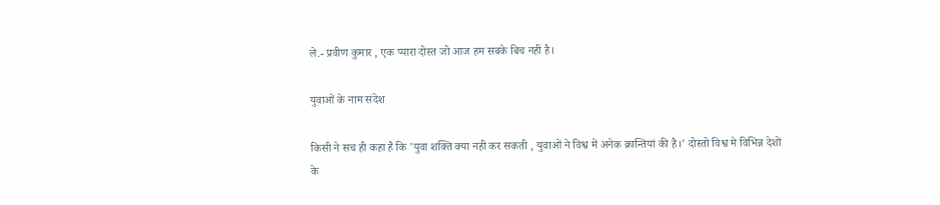ले.- प्रवीण कुमार , एक प्यारा दोस्त जो आज हम सबके बिच नहीं है।

युवाओं के नाम संदेश

किसी ने सच ही कहा है कि 'युवा शक्ति क्या नही कर सकती , युवाओं ने विश्व में अनेक क्रान्तियां की है।' दोस्तो विश्व मे विभिन्न देशों के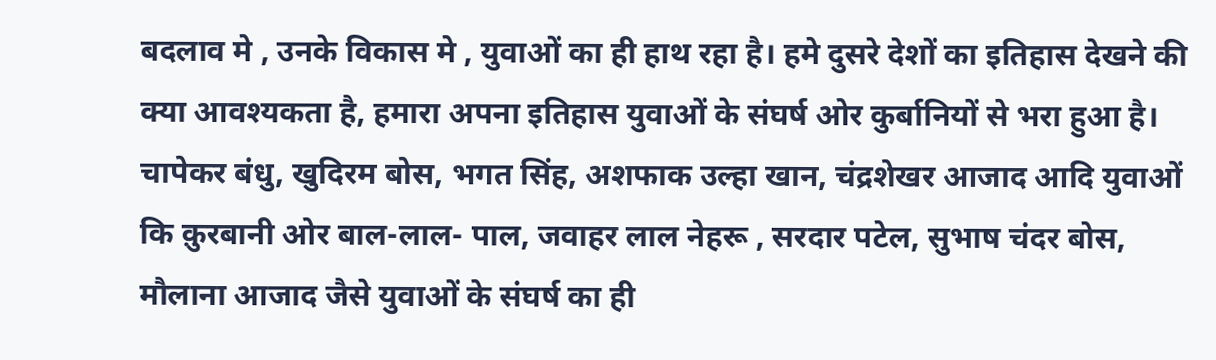बदलाव मे , उनके विकास मे , युवाओं का ही हाथ रहा है। हमे दुसरे देशों का इतिहास देखने की क्या आवश्यकता है, हमारा अपना इतिहास युवाओं के संघर्ष ओर कुर्बानियों से भरा हुआ है। चापेकर बंधु, खुदिरम बोस, भगत सिंह, अशफाक उल्हा खान, चंद्रशेखर आजाद आदि युवाओं कि क़ुरबानी ओर बाल-लाल- पाल, जवाहर लाल नेहरू , सरदार पटेल, सुभाष चंदर बोस, मौलाना आजाद जैसे युवाओं के संघर्ष का ही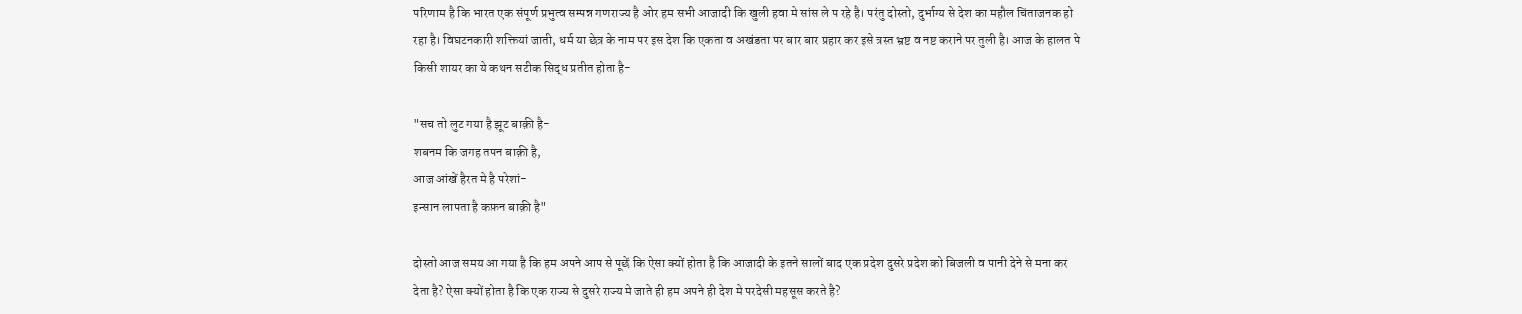परिणाम है कि भारत एक संपूर्ण प्रभुत्व सम्पन्न गणराज्य है ओर हम सभी आजादी कि खुली हवा मे सांस ले प रहे है। परंतु दोस्तो, दुर्भाग्य से देश का महौल चिंताजनक हो रहा है। विघटनकारी शक्तियां जाती, धर्म या छेत्र के नाम पर इस देश कि एकता व अखंडता पर बार बार प्रहार कर इसे त्रस्त भ्रष्ट व नष्ट कराने पर तुली है। आज के हालत पे किसी शायर का ये कथन सटीक सिद्ध प्रतीत होता है-

"सच तो लुट गया है झूट बाक़ी है-
शबनम कि जगह तपन बाक़ी है,
आज आंखें हैरत मे है परेशां-
इन्सान लापता है कफ़न बाक़ी है"

दोस्तो आज समय आ गया है कि हम अपने आप से पूछें कि ऐसा क्यों होता है कि आजादी के इतने सालों बाद एक प्रदेश दुसरे प्रदेश को बिजली व पानी देने से मना कर देता है? ऐसा क्यों होता है कि एक राज्य से दुसरे राज्य मे जाते ही हम अपने ही देश मे परदेसी महसूस करते है?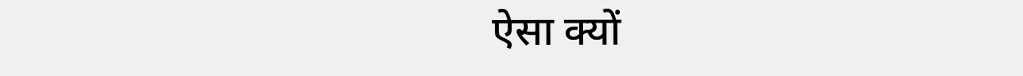ऐसा क्यों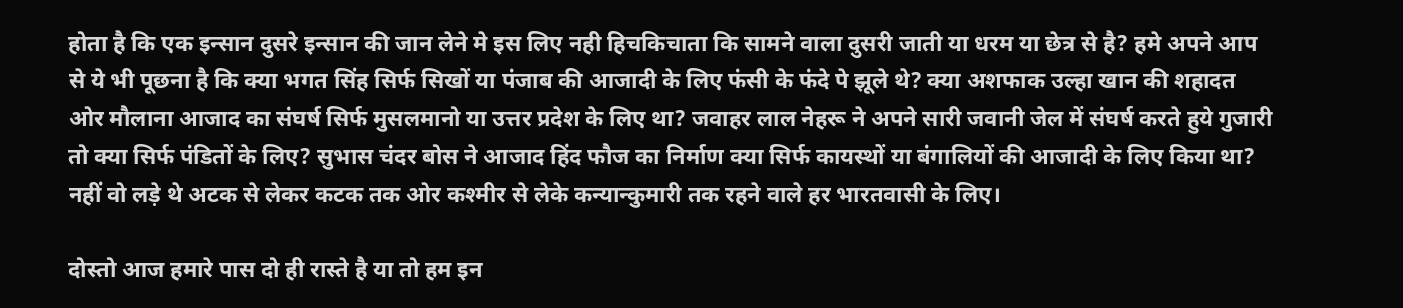होता है कि एक इन्सान दुसरे इन्सान की जान लेने मे इस लिए नही हिचकिचाता कि सामने वाला दुसरी जाती या धरम या छेत्र से है? हमे अपने आप से ये भी पूछना है कि क्या भगत सिंह सिर्फ सिखों या पंजाब की आजादी के लिए फंसी के फंदे पे झूले थे? क्या अशफाक उल्हा खान की शहादत ओर मौलाना आजाद का संघर्ष सिर्फ मुसलमानो या उत्तर प्रदेश के लिए था? जवाहर लाल नेहरू ने अपने सारी जवानी जेल में संघर्ष करते हुये गुजारी तो क्या सिर्फ पंडितों के लिए? सुभास चंदर बोस ने आजाद हिंद फौज का निर्माण क्या सिर्फ कायस्थों या बंगालियों की आजादी के लिए किया था? नहीं वो लड़े थे अटक से लेकर कटक तक ओर कश्मीर से लेके कन्यान्कुमारी तक रहने वाले हर भारतवासी के लिए।

दोस्तो आज हमारे पास दो ही रास्ते है या तो हम इन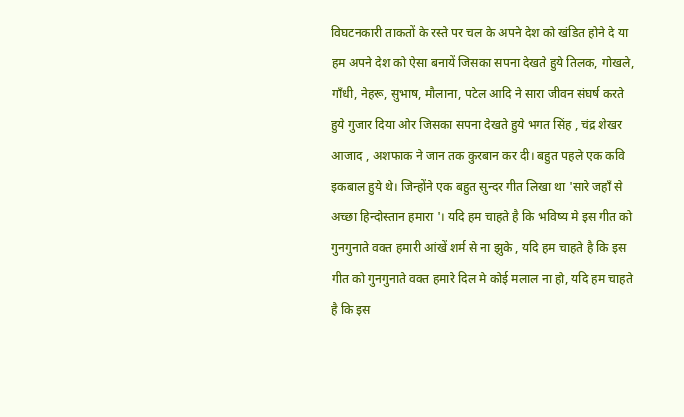विघटनकारी ताकतों के रस्ते पर चल के अपने देश को खंडित होने दे या हम अपने देश को ऐसा बनायें जिसका सपना देखते हुये तिलक, गोखले, गाँधी, नेहरू, सुभाष, मौलाना, पटेल आदि ने सारा जीवन संघर्ष करते हुये गुजार दिया ओर जिसका सपना देखते हुये भगत सिंह , चंद्र शेखर आजाद , अशफाक ने जान तक कुरबान कर दी। बहुत पहले एक कवि इकबाल हुये थे। जिन्होंने एक बहुत सुन्दर गीत लिखा था 'सारे जहाँ से अच्छा हिन्दोस्तान हमारा '। यदि हम चाहते है कि भविष्य मे इस गीत को गुनगुनाते वक्त हमारी आंखें शर्म से ना झुके , यदि हम चाहते है कि इस गीत को गुनगुनाते वक्त हमारे दिल मे कोई मलाल ना हो, यदि हम चाहते है कि इस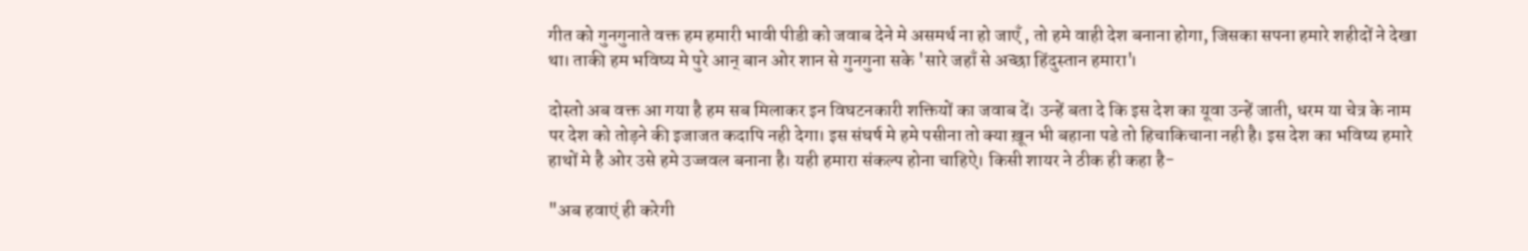गीत को गुनगुनाते वक्त हम हमारी भावी पीडी को जवाब देने मे असमर्थ ना हो जाएँ , तो हमे वाही देश बनाना होगा, जिसका सपना हमारे शहीदों ने देखा था। ताकी हम भविष्य मे पुरे आन् बान ओर शान से गुनगुना सके 'सारे जहाँ से अच्छा हिंदुस्तान हमारा'।

दोस्तो अब वक्त आ गया है हम सब मिलाकर इन विघटनकारी शक्तियों का जवाब दें। उन्हें बता दे कि इस देश का यूवा उन्हें जाती, धरम या चेत्र के नाम पर देश को तोड़ने की इजाजत कदापि नही देगा। इस संघर्ष मे हमे पसीना तो क्या ख़ून भी बहाना पडे तो हिचाकिचाना नही है। इस देश का भविष्य हमारे हाथों मे है ओर उसे हमे उज्जवल बनाना है। यही हमारा संकल्प होना चाहिऐ। किसी शायर ने ठीक ही कहा है-

"अब हवाएं ही करेगी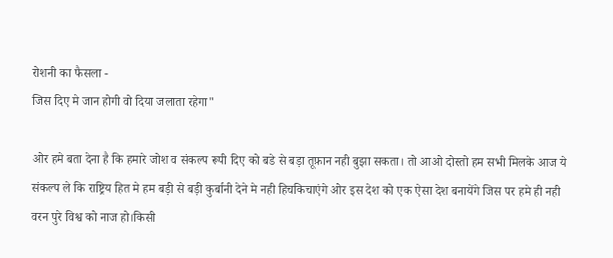रोशनी का फैसला -
जिस दिए मे जान होगी वो दिया जलाता रहेगा"

ओर हमे बता देना है कि हमारे जोश व संकल्प रूपी दिए को बडे से बड़ा तूफ़ान नही बुझा सकता। तो आओ दोस्तो हम सभी मिलके आज ये संकल्प ले कि राष्ट्रिय हित मे हम बड़ी से बड़ी कुर्बानी देने मे नही हिचकिचाएंगे ओर इस देश को एक ऐसा देश बनायेंगे जिस पर हमे ही नही वरन पुरे विश्व को नाज हो।किसी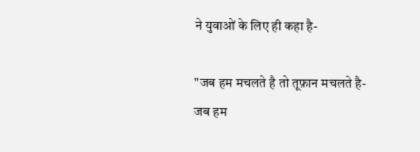ने युवाओं के लिए ही कहा है-

"जब हम मचलते है तो तूफ़ान मचलते है-
जब हम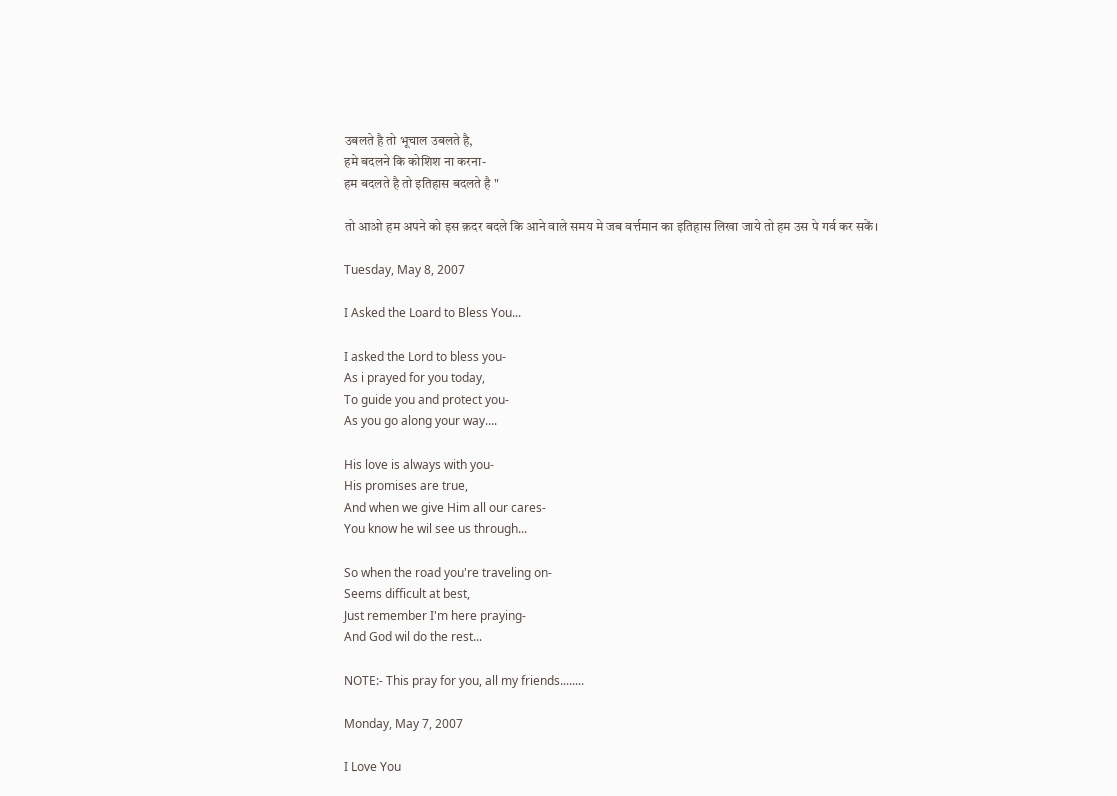उबलते है तो भूचाल उबलते है,
हमे बदलने कि कोशिश ना करना-
हम बदलते है तो इतिहास बदलते है "

तो आओ हम अपने को इस क़दर बदले कि आने वाले समय मे जब वर्त्तमान का इतिहास लिखा जाये तो हम उस पे गर्व कर सकें।

Tuesday, May 8, 2007

I Asked the Loard to Bless You...

I asked the Lord to bless you-
As i prayed for you today,
To guide you and protect you-
As you go along your way....

His love is always with you-
His promises are true,
And when we give Him all our cares-
You know he wil see us through...

So when the road you're traveling on-
Seems difficult at best,
Just remember I'm here praying-
And God wil do the rest...

NOTE:- This pray for you, all my friends........

Monday, May 7, 2007

I Love You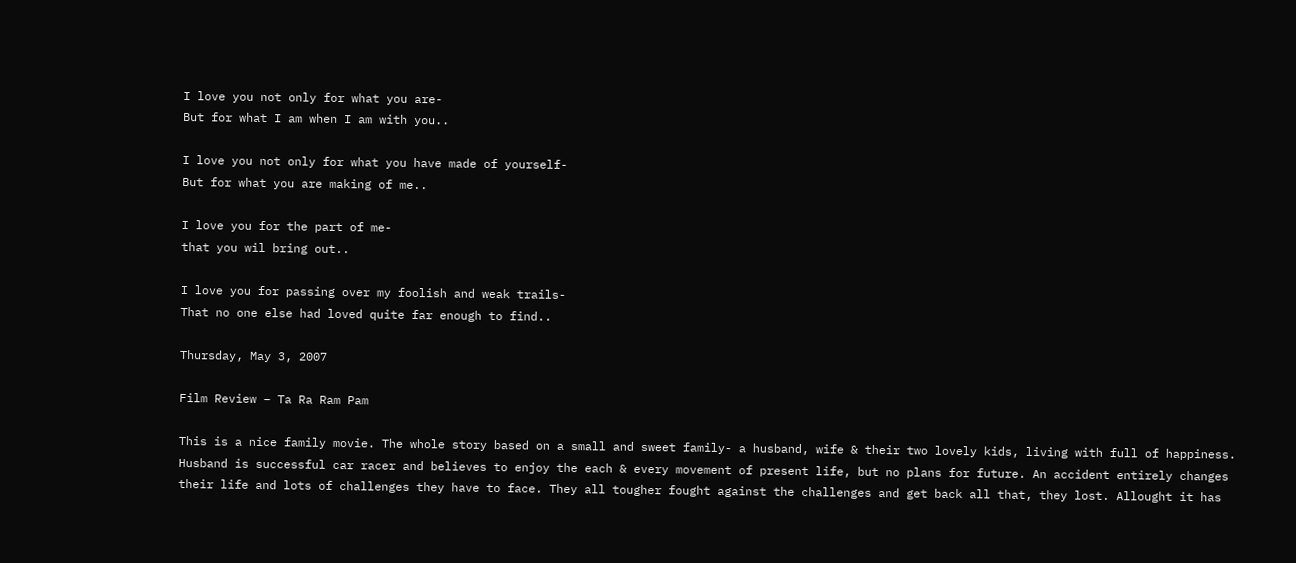I love you not only for what you are-
But for what I am when I am with you..

I love you not only for what you have made of yourself-
But for what you are making of me..

I love you for the part of me-
that you wil bring out..

I love you for passing over my foolish and weak trails-
That no one else had loved quite far enough to find..

Thursday, May 3, 2007

Film Review – Ta Ra Ram Pam

This is a nice family movie. The whole story based on a small and sweet family- a husband, wife & their two lovely kids, living with full of happiness. Husband is successful car racer and believes to enjoy the each & every movement of present life, but no plans for future. An accident entirely changes their life and lots of challenges they have to face. They all tougher fought against the challenges and get back all that, they lost. Allought it has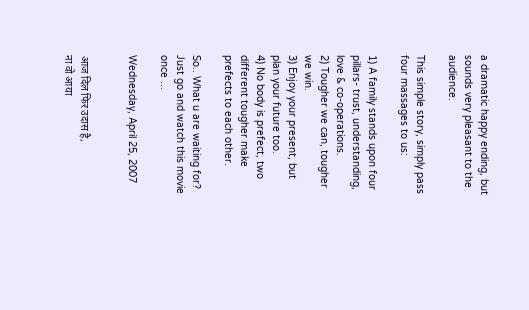a dramatic happy ending, but sounds very pleasant to the audience.

This simple story, simply pass four massages to us:

1) A family stands upon four pillars- trust, understanding, love & co-operations.
2) Tougher we can, tougher we win.
3) Enjoy your present, but plan your future too.
4) No body is prefect, two different tougher make prefects to each other.

So.. What u are waiting for? Just go and watch this movie once ...

Wednesday, April 25, 2007


आज दिल फिर उदास है,
ना वो आया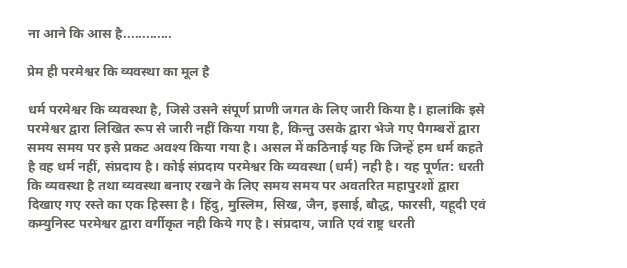ना आने कि आस है.............

प्रेम ही परमेश्वर कि व्यवस्था का मूल है

धर्म परमेश्वर कि व्यवस्था है, जिसे उसने संपूर्ण प्राणी जगत के लिए जारी किया है। हालांकि इसे परमेश्वर द्वारा लिखित रूप से जारी नहीं किया गया है, किन्तु उसके द्वारा भेजे गए पैगम्बरों द्वारा समय समय पर इसे प्रकट अवश्य किया गया है। असल में कठिनाई यह कि जिन्हें हम धर्म कहते है वह धर्म नहीं, संप्रदाय है। कोई संप्रदाय परमेश्वर कि व्यवस्था (धर्म) नही है। यह पूर्णत: धरती कि व्यवस्था है तथा व्यवस्था बनाए रखने के लिए समय समय पर अवतरित महापुरशों द्वारा दिखाए गए रस्ते का एक हिस्सा है। हिंदु, मुस्लिम, सिख, जैन, इसाई, बौद्ध, फारसी, यहूदी एवं कम्युनिस्ट परमेश्वर द्वारा वर्गीकृत नही किये गए है। संप्रदाय, जाति एवं राष्ट्र धरती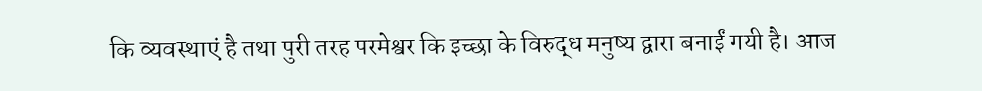कि व्यवस्थाएं है तथा पुरी तरह परमेश्वर कि इच्छा के विरुद्ध मनुष्य द्वारा बनाईं गयी है। आज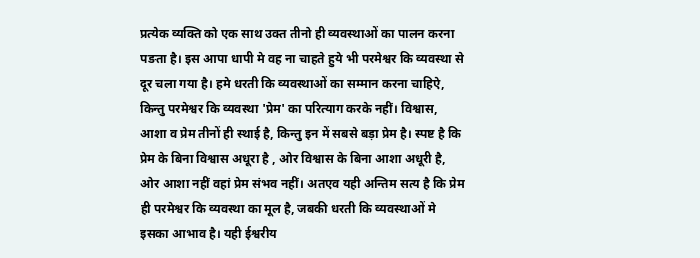प्रत्येक व्यक्ति को एक साथ उक्त तीनो ही व्यवस्थाओं का पालन करना पङता है। इस आपा धापी मे वह ना चाहते हुये भी परमेश्वर कि व्यवस्था से दूर चला गया है। हमे धरती कि व्यवस्थाओं का सम्मान करना चाहिऐ, किन्तु परमेश्वर कि व्यवस्था 'प्रेम' का परित्याग करके नहीं। विश्वास, आशा व प्रेम तीनों ही स्थाई है, किन्तु इन में सबसे बड़ा प्रेम है। स्पष्ट है कि प्रेम के बिना विश्वास अधूरा है , ओर विश्वास के बिना आशा अधूरी है, ओर आशा नहीं वहां प्रेम संभव नहीं। अतएव यही अन्तिम सत्य है कि प्रेम ही परमेश्वर कि व्यवस्था का मूल है, जबकी धरती कि व्यवस्थाओं मे इसका आभाव है। यही ईश्वरीय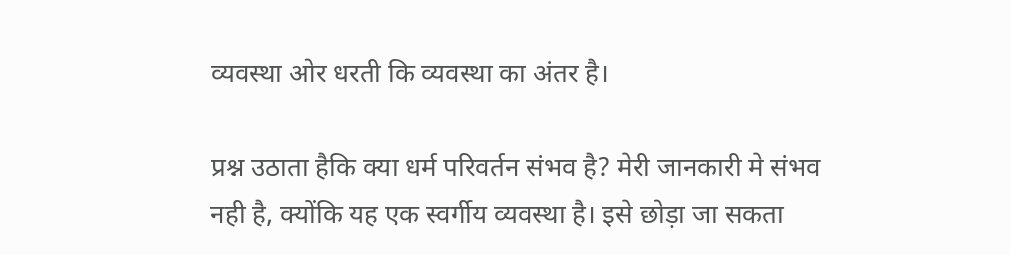व्यवस्था ओर धरती कि व्यवस्था का अंतर है।

प्रश्न उठाता हैकि क्या धर्म परिवर्तन संभव है? मेरी जानकारी मे संभव नही है, क्योंकि यह एक स्वर्गीय व्यवस्था है। इसे छोड़ा जा सकता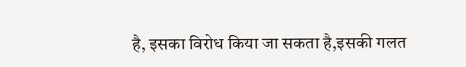है, इसका विरोध किया जा सकता है,इसकी गलत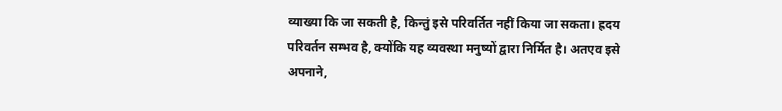व्याख्या कि जा सकती है, किन्तुं इसे परिवर्तित नहीं किया जा सकता। ह्रदय परिवर्तन सम्भव है, क्योंकि यह व्यवस्था मनुष्यों द्वारा निर्मित है। अतएव इसे अपनाने,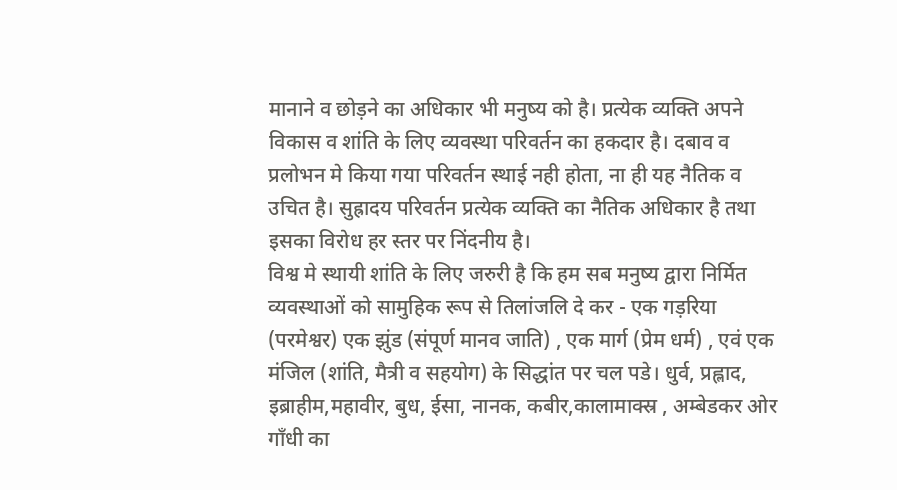मानाने व छोड़ने का अधिकार भी मनुष्य को है। प्रत्येक व्यक्ति अपने विकास व शांति के लिए व्यवस्था परिवर्तन का हकदार है। दबाव व प्रलोभन मे किया गया परिवर्तन स्थाई नही होता, ना ही यह नैतिक व उचित है। सुह्रादय परिवर्तन प्रत्येक व्यक्ति का नैतिक अधिकार है तथा इसका विरोध हर स्तर पर निंदनीय है।
विश्व मे स्थायी शांति के लिए जरुरी है कि हम सब मनुष्य द्वारा निर्मित व्यवस्थाओं को सामुहिक रूप से तिलांजलि दे कर - एक गड़रिया (परमेश्वर) एक झुंड (संपूर्ण मानव जाति) , एक मार्ग (प्रेम धर्म) , एवं एक मंजिल (शांति, मैत्री व सहयोग) के सिद्धांत पर चल पडे। धुर्व, प्रह्लाद, इब्राहीम,महावीर, बुध, ईसा, नानक, कबीर,कालामाक्स्र , अम्बेडकर ओर गाँधी का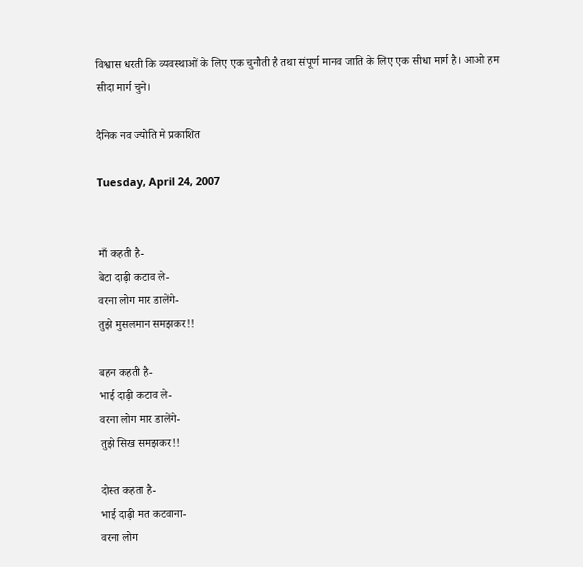विश्वास धरती कि व्यवस्थाओं के लिए एक चुनौती है तथा संपूर्ण मानव जाति के लिए एक सीधा मार्ग है। आओ हम सीदा मार्ग चुने।

दैनिक नव ज्योति मे प्रकाशित

Tuesday, April 24, 2007


माँ कहती है-
बेटा दाढ़ी कटाव ले-
वरना लोग मार डालेंगे-
तुझे मुसलमान समझकर!!

बहन कहती है-
भाई दाढ़ी कटाव ले-
वरना लोग मार डालेंगे-
तुझे सिख समझकर!!

दोस्त कहता है-
भाई दाढ़ी मत कटवाना-
वरना लोग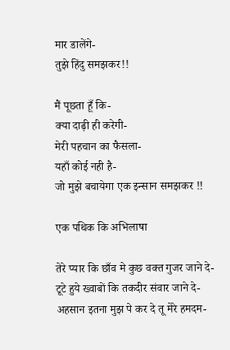मार डालेंगे-
तुझे हिंदु समझकर!!

मैं पूछता हूँ कि-
क्या दाढ़ी ही करेगी-
मेरी पहचान का फैसला-
यहाँ कोई नही है-
जो मुझे बचायेगा एक इन्सान समझकर !!

एक पथिक कि अभिलाषा

तेरे प्यार कि छाँव मे कुछ वक्त गुजर जाने दे-
टूटे हुये ख्वाबों कि तकदीर संवार जाने दे-
अहसान इतना मुझ पे कर दे तू मेरे हमदम-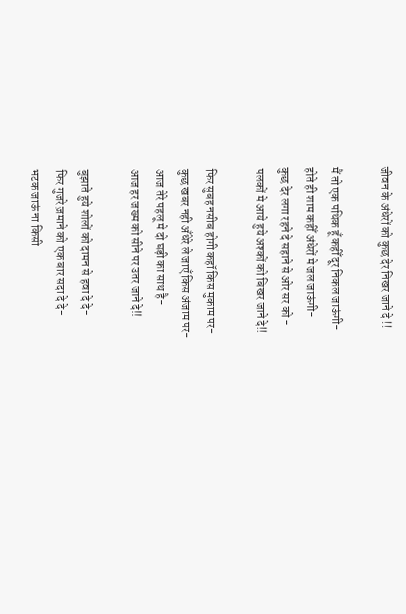जीवन के अंधेरों को कुछ देर निखर जाने दे !!

मैं तो एक पथिक हूँ कहीँ दूर निकल जाऊंगी-
होते ही शाम कहीँ अंधेरों मे जल जाऊंगी-
कुछ देर लगा रहने दे सहाने से ओर सर को -
पलकों मे आये हुये अश्कों को बिखर जाने दे!!

फिर सुबह नसीब होगी कहॉ किस मुकाम पर-
कुछ खबर नही अँधेरे ले जाएँ किस अंजाम पर-
आज तेरे पहलू मे दो घड़ी का साथ है-
आज हर जख्म को सीने पर उतर जाने दे!!

बुझाते हुये शोलों को दामन से हवा दे दे-
फिर गुजरे ज़माने को एक बार सदा दे दे-
भटक जाऊं ना किसी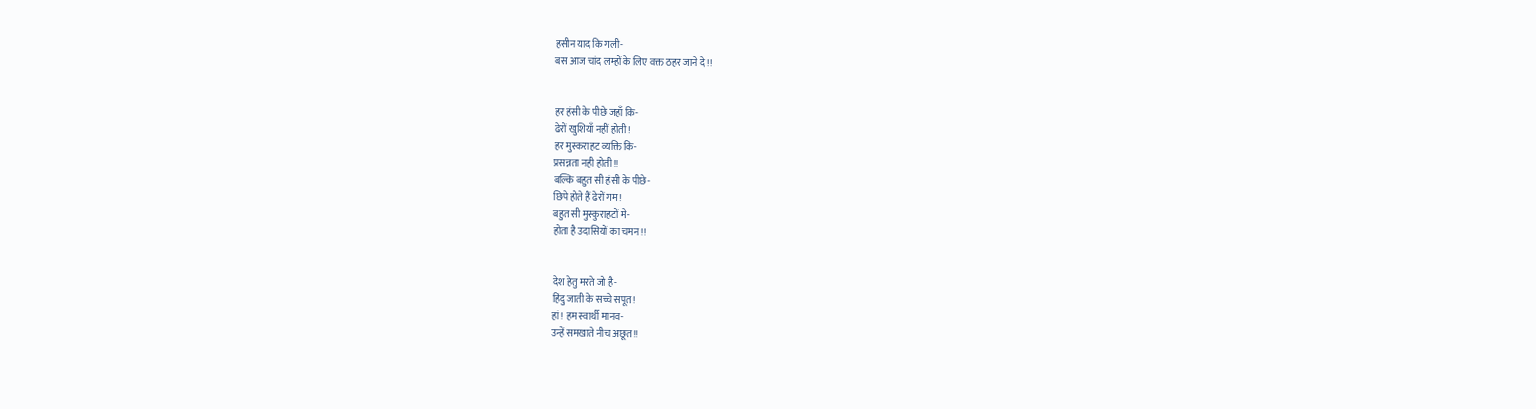हसीन याद कि गली-
बस आज चांद लम्हों के लिए वक्त ठहर जाने दे!!


हर हंसी के पीछे जहाँ कि-
ढेरों खुशियाँ नहीं होती!
हर मुस्कराहट व्यक्ति कि-
प्रसन्नता नही होती!!
बल्कि बहुत सी हंसी के पीछे-
छिपे होते हैं ढेरों गम!
बहुत सी मुस्कुराहटों मे-
होता है उदासियों का चमन!!


देश हेतु मरते जो है-
हिंदु जाती के सच्चे सपूत!
हां! हम स्वार्थी मानव-
उन्हें समखाते नीच अछूत!!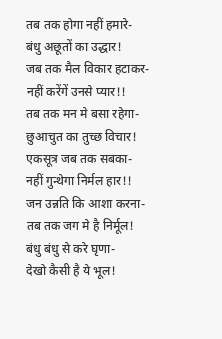तब तक होगा नहीं हमारे-
बंधु अछूतों का उद्धार!
जब तक मैल विकार हटाकर-
नहीं करेंगें उनसे प्यार!!
तब तक मन मे बसा रहेगा-
छुआचुत का तुच्छ विचार!
एकसूत्र जब तक सबका-
नहीं गुन्थेगा निर्मल हार!!
जन उन्नति कि आशा करना-
तब तक जग मे है निर्मूल!
बंधु बंधु से करे घृणा-
देखो कैसी है ये भूल!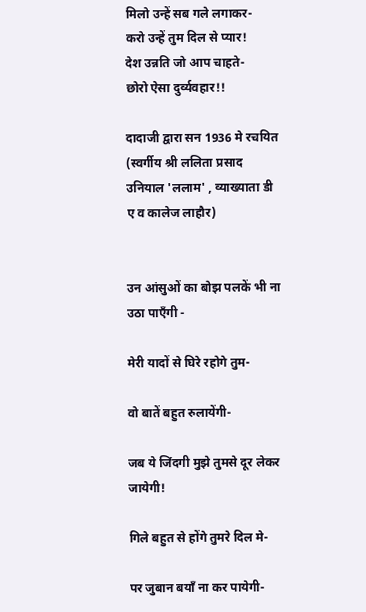मिलो उन्हें सब गले लगाकर-
करो उन्हें तुम दिल से प्यार!
देश उन्नति जो आप चाहते-
छोरो ऐसा दुर्व्यवहार!!

दादाजी द्वारा सन 1936 मे रचयित
(स्वर्गीय श्री ललिता प्रसाद उनियाल 'ललाम' , व्याख्याता डी ए व कालेज लाहौर)


उन आंसुओं का बोझ पलकें भी ना उठा पाएँगी -

मेरी यादों से घिरे रहोगे तुम-

वो बातें बहुत रुलायेंगी-

जब ये जिंदगी मुझे तुमसे दूर लेकर जायेगी!

गिले बहुत से होंगे तुमरे दिल मे-

पर जुबान बयाँ ना कर पायेगी-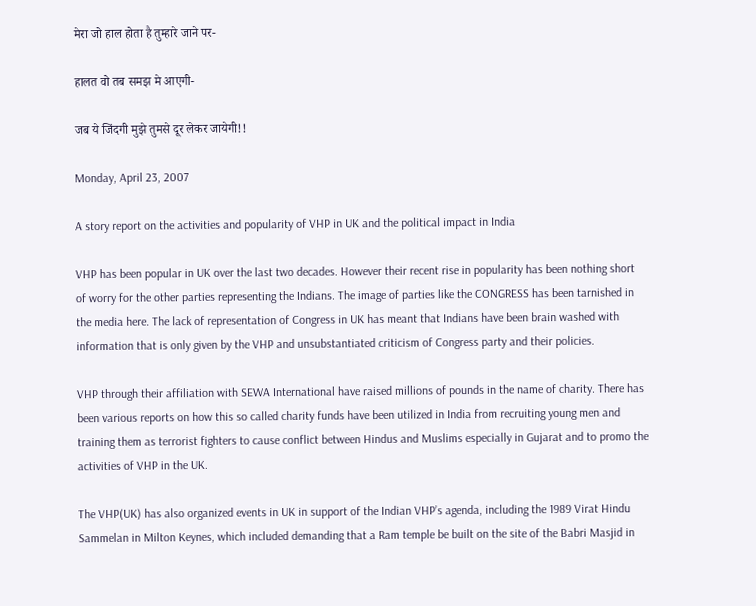मेरा जो हाल होता है तुम्हारे जाने पर-

हालत वो तब समझ मे आएगी-

जब ये जिंदगी मुझे तुमसे दूर लेकर जायेगी!!

Monday, April 23, 2007

A story report on the activities and popularity of VHP in UK and the political impact in India

VHP has been popular in UK over the last two decades. However their recent rise in popularity has been nothing short of worry for the other parties representing the Indians. The image of parties like the CONGRESS has been tarnished in the media here. The lack of representation of Congress in UK has meant that Indians have been brain washed with information that is only given by the VHP and unsubstantiated criticism of Congress party and their policies.

VHP through their affiliation with SEWA International have raised millions of pounds in the name of charity. There has been various reports on how this so called charity funds have been utilized in India from recruiting young men and training them as terrorist fighters to cause conflict between Hindus and Muslims especially in Gujarat and to promo the activities of VHP in the UK.

The VHP(UK) has also organized events in UK in support of the Indian VHP’s agenda, including the 1989 Virat Hindu Sammelan in Milton Keynes, which included demanding that a Ram temple be built on the site of the Babri Masjid in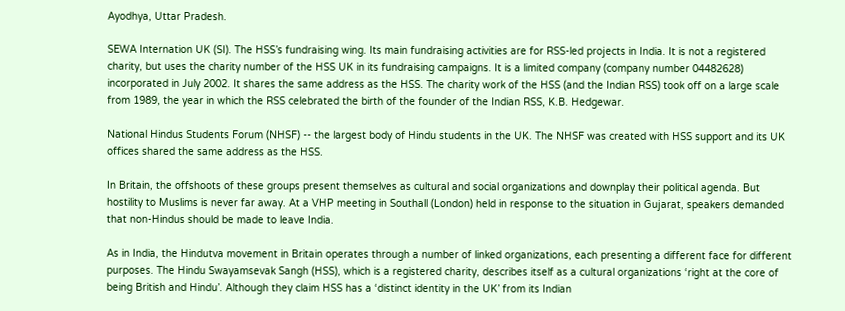Ayodhya, Uttar Pradesh.

SEWA Internation UK (SI). The HSS’s fundraising wing. Its main fundraising activities are for RSS-led projects in India. It is not a registered charity, but uses the charity number of the HSS UK in its fundraising campaigns. It is a limited company (company number 04482628) incorporated in July 2002. It shares the same address as the HSS. The charity work of the HSS (and the Indian RSS) took off on a large scale from 1989, the year in which the RSS celebrated the birth of the founder of the Indian RSS, K.B. Hedgewar.

National Hindus Students Forum (NHSF) -- the largest body of Hindu students in the UK. The NHSF was created with HSS support and its UK offices shared the same address as the HSS.

In Britain, the offshoots of these groups present themselves as cultural and social organizations and downplay their political agenda. But hostility to Muslims is never far away. At a VHP meeting in Southall (London) held in response to the situation in Gujarat, speakers demanded that non-Hindus should be made to leave India.

As in India, the Hindutva movement in Britain operates through a number of linked organizations, each presenting a different face for different purposes. The Hindu Swayamsevak Sangh (HSS), which is a registered charity, describes itself as a cultural organizations ‘right at the core of being British and Hindu’. Although they claim HSS has a ‘distinct identity in the UK’ from its Indian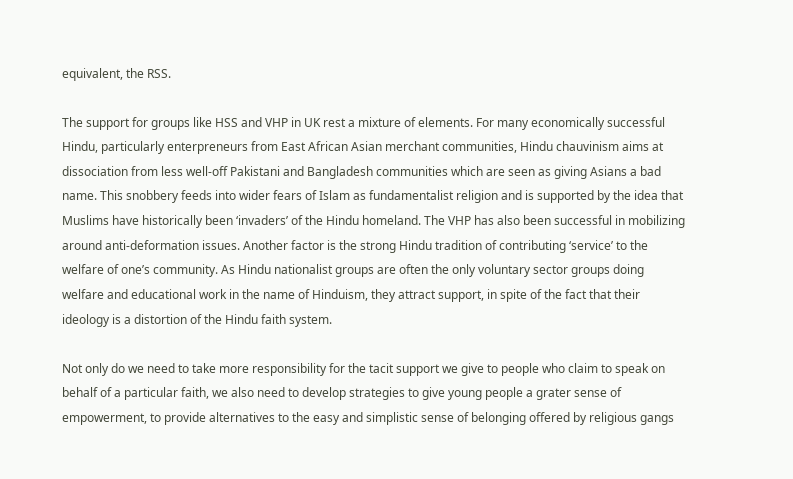equivalent, the RSS.

The support for groups like HSS and VHP in UK rest a mixture of elements. For many economically successful Hindu, particularly enterpreneurs from East African Asian merchant communities, Hindu chauvinism aims at dissociation from less well-off Pakistani and Bangladesh communities which are seen as giving Asians a bad name. This snobbery feeds into wider fears of Islam as fundamentalist religion and is supported by the idea that Muslims have historically been ‘invaders’ of the Hindu homeland. The VHP has also been successful in mobilizing around anti-deformation issues. Another factor is the strong Hindu tradition of contributing ‘service’ to the welfare of one’s community. As Hindu nationalist groups are often the only voluntary sector groups doing welfare and educational work in the name of Hinduism, they attract support, in spite of the fact that their ideology is a distortion of the Hindu faith system.

Not only do we need to take more responsibility for the tacit support we give to people who claim to speak on behalf of a particular faith, we also need to develop strategies to give young people a grater sense of empowerment, to provide alternatives to the easy and simplistic sense of belonging offered by religious gangs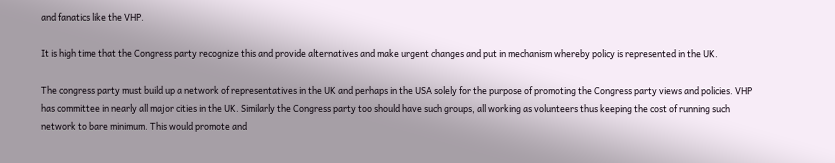and fanatics like the VHP.

It is high time that the Congress party recognize this and provide alternatives and make urgent changes and put in mechanism whereby policy is represented in the UK.

The congress party must build up a network of representatives in the UK and perhaps in the USA solely for the purpose of promoting the Congress party views and policies. VHP has committee in nearly all major cities in the UK. Similarly the Congress party too should have such groups, all working as volunteers thus keeping the cost of running such network to bare minimum. This would promote and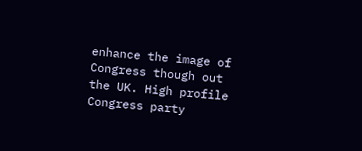enhance the image of Congress though out the UK. High profile Congress party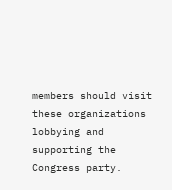members should visit these organizations lobbying and supporting the Congress party.